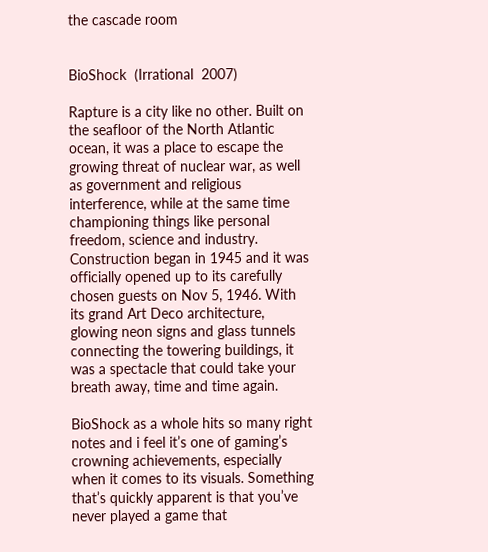the cascade room


BioShock  (Irrational  2007)

Rapture is a city like no other. Built on the seafloor of the North Atlantic ocean, it was a place to escape the growing threat of nuclear war, as well as government and religious interference, while at the same time championing things like personal freedom, science and industry. Construction began in 1945 and it was officially opened up to its carefully chosen guests on Nov 5, 1946. With its grand Art Deco architecture, glowing neon signs and glass tunnels connecting the towering buildings, it was a spectacle that could take your breath away, time and time again.

BioShock as a whole hits so many right notes and i feel it’s one of gaming’s crowning achievements, especially when it comes to its visuals. Something that’s quickly apparent is that you’ve never played a game that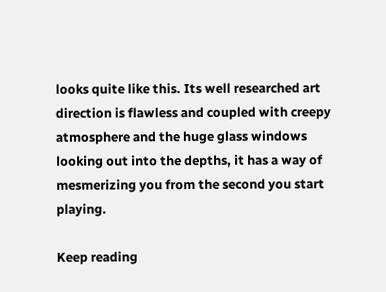looks quite like this. Its well researched art direction is flawless and coupled with creepy atmosphere and the huge glass windows looking out into the depths, it has a way of mesmerizing you from the second you start playing.

Keep reading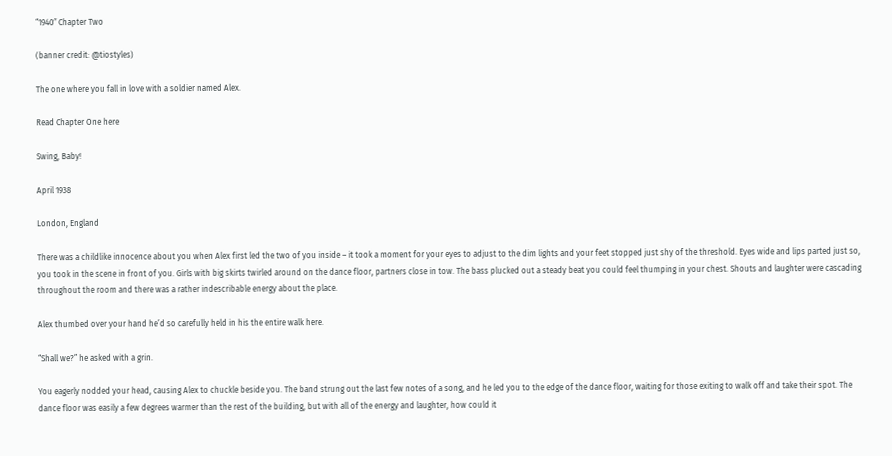“1940″ Chapter Two

(banner credit: @tiostyles)

The one where you fall in love with a soldier named Alex.

Read Chapter One here

Swing, Baby!

April 1938

London, England

There was a childlike innocence about you when Alex first led the two of you inside – it took a moment for your eyes to adjust to the dim lights and your feet stopped just shy of the threshold. Eyes wide and lips parted just so, you took in the scene in front of you. Girls with big skirts twirled around on the dance floor, partners close in tow. The bass plucked out a steady beat you could feel thumping in your chest. Shouts and laughter were cascading throughout the room and there was a rather indescribable energy about the place.

Alex thumbed over your hand he’d so carefully held in his the entire walk here.

“Shall we?” he asked with a grin.

You eagerly nodded your head, causing Alex to chuckle beside you. The band strung out the last few notes of a song, and he led you to the edge of the dance floor, waiting for those exiting to walk off and take their spot. The dance floor was easily a few degrees warmer than the rest of the building, but with all of the energy and laughter, how could it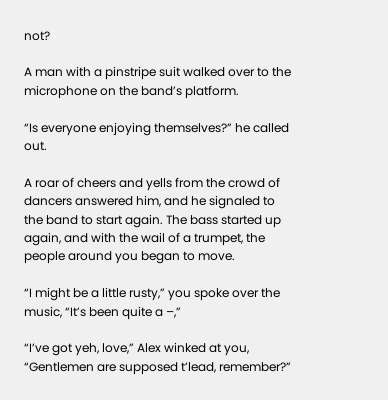not?

A man with a pinstripe suit walked over to the microphone on the band’s platform.

“Is everyone enjoying themselves?” he called out.

A roar of cheers and yells from the crowd of dancers answered him, and he signaled to the band to start again. The bass started up again, and with the wail of a trumpet, the people around you began to move.

“I might be a little rusty,” you spoke over the music, “It’s been quite a –,”

“I’ve got yeh, love,” Alex winked at you, “Gentlemen are supposed t’lead, remember?”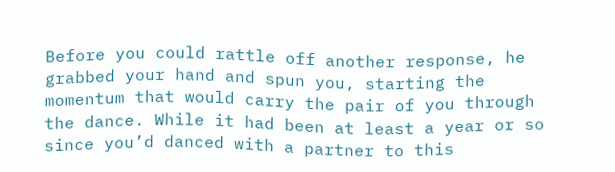Before you could rattle off another response, he grabbed your hand and spun you, starting the momentum that would carry the pair of you through the dance. While it had been at least a year or so since you’d danced with a partner to this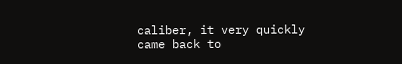caliber, it very quickly came back to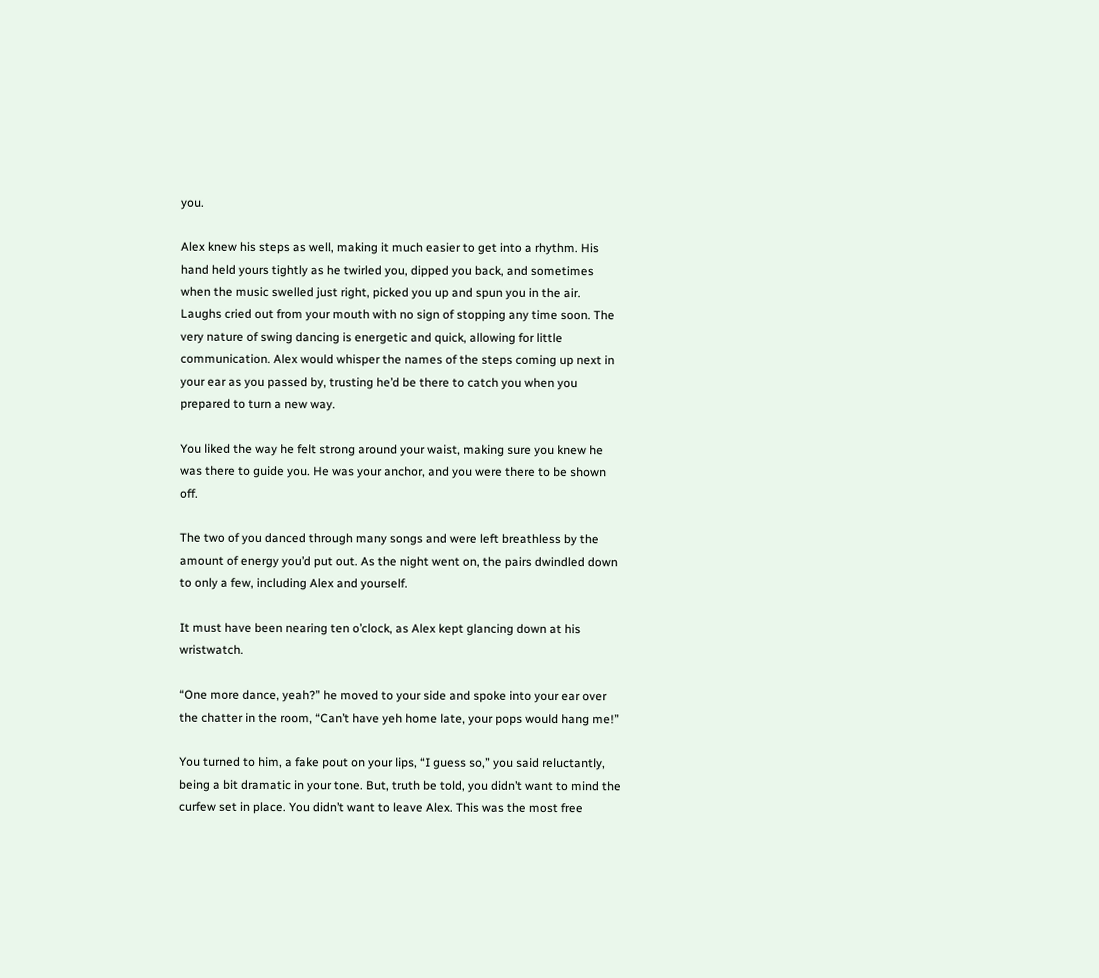you.

Alex knew his steps as well, making it much easier to get into a rhythm. His hand held yours tightly as he twirled you, dipped you back, and sometimes when the music swelled just right, picked you up and spun you in the air. Laughs cried out from your mouth with no sign of stopping any time soon. The very nature of swing dancing is energetic and quick, allowing for little communication. Alex would whisper the names of the steps coming up next in your ear as you passed by, trusting he’d be there to catch you when you prepared to turn a new way.

You liked the way he felt strong around your waist, making sure you knew he was there to guide you. He was your anchor, and you were there to be shown off.

The two of you danced through many songs and were left breathless by the amount of energy you’d put out. As the night went on, the pairs dwindled down to only a few, including Alex and yourself.

It must have been nearing ten o’clock, as Alex kept glancing down at his wristwatch.

“One more dance, yeah?” he moved to your side and spoke into your ear over the chatter in the room, “Can’t have yeh home late, your pops would hang me!”

You turned to him, a fake pout on your lips, “I guess so,” you said reluctantly, being a bit dramatic in your tone. But, truth be told, you didn’t want to mind the curfew set in place. You didn’t want to leave Alex. This was the most free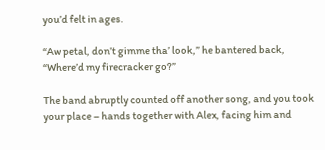you’d felt in ages.

“Aw petal, don’t gimme tha’ look,” he bantered back, “Where’d my firecracker go?”

The band abruptly counted off another song, and you took your place – hands together with Alex, facing him and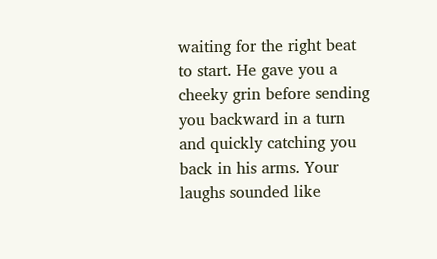waiting for the right beat to start. He gave you a cheeky grin before sending you backward in a turn and quickly catching you back in his arms. Your laughs sounded like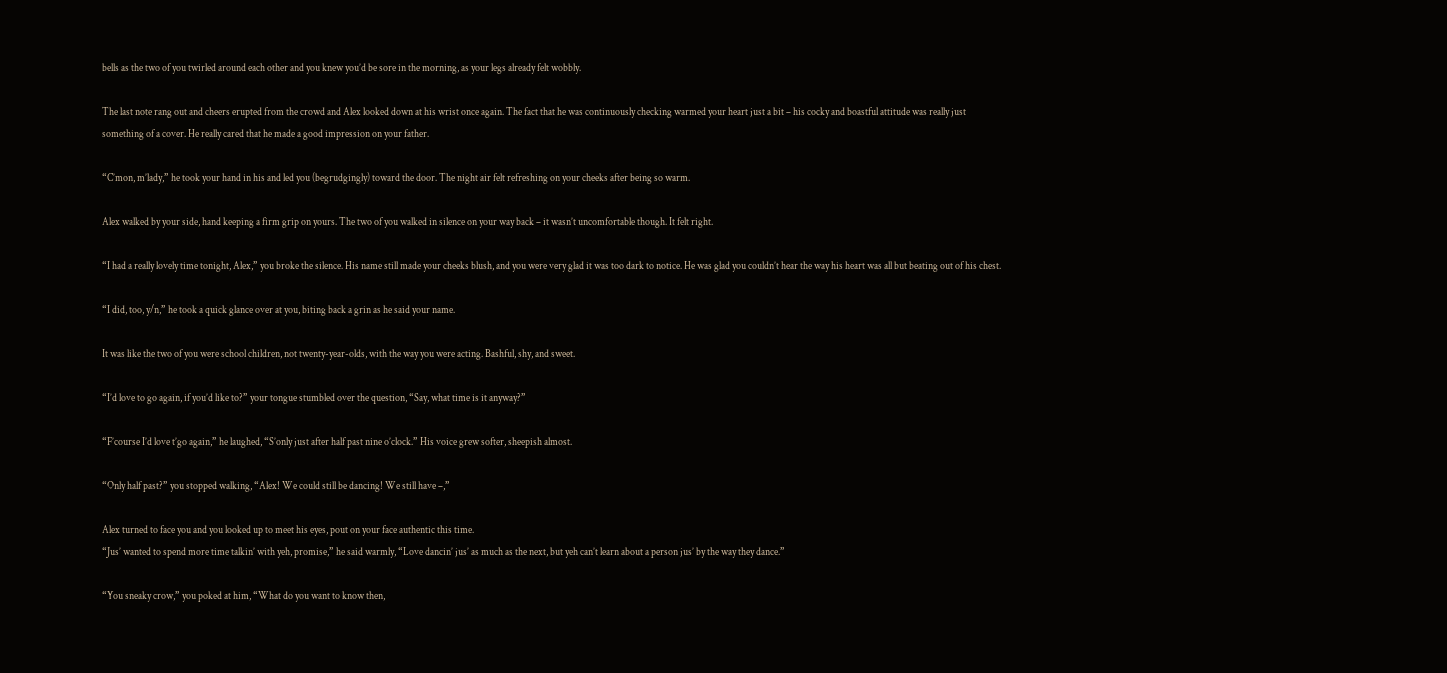bells as the two of you twirled around each other and you knew you’d be sore in the morning, as your legs already felt wobbly.

The last note rang out and cheers erupted from the crowd and Alex looked down at his wrist once again. The fact that he was continuously checking warmed your heart just a bit – his cocky and boastful attitude was really just something of a cover. He really cared that he made a good impression on your father.

“C’mon, m’lady,” he took your hand in his and led you (begrudgingly) toward the door. The night air felt refreshing on your cheeks after being so warm.

Alex walked by your side, hand keeping a firm grip on yours. The two of you walked in silence on your way back – it wasn’t uncomfortable though. It felt right.

“I had a really lovely time tonight, Alex,” you broke the silence. His name still made your cheeks blush, and you were very glad it was too dark to notice. He was glad you couldn’t hear the way his heart was all but beating out of his chest.

“I did, too, y/n,” he took a quick glance over at you, biting back a grin as he said your name.

It was like the two of you were school children, not twenty-year-olds, with the way you were acting. Bashful, shy, and sweet.

“I’d love to go again, if you’d like to?” your tongue stumbled over the question, “Say, what time is it anyway?”

“F’course I’d love t’go again,” he laughed, “S’only just after half past nine o’clock.” His voice grew softer, sheepish almost.

“Only half past?” you stopped walking, “Alex! We could still be dancing! We still have –,”

Alex turned to face you and you looked up to meet his eyes, pout on your face authentic this time.
“Jus’ wanted to spend more time talkin’ with yeh, promise,” he said warmly, “Love dancin’ jus’ as much as the next, but yeh can’t learn about a person jus’ by the way they dance.”

“You sneaky crow,” you poked at him, “What do you want to know then,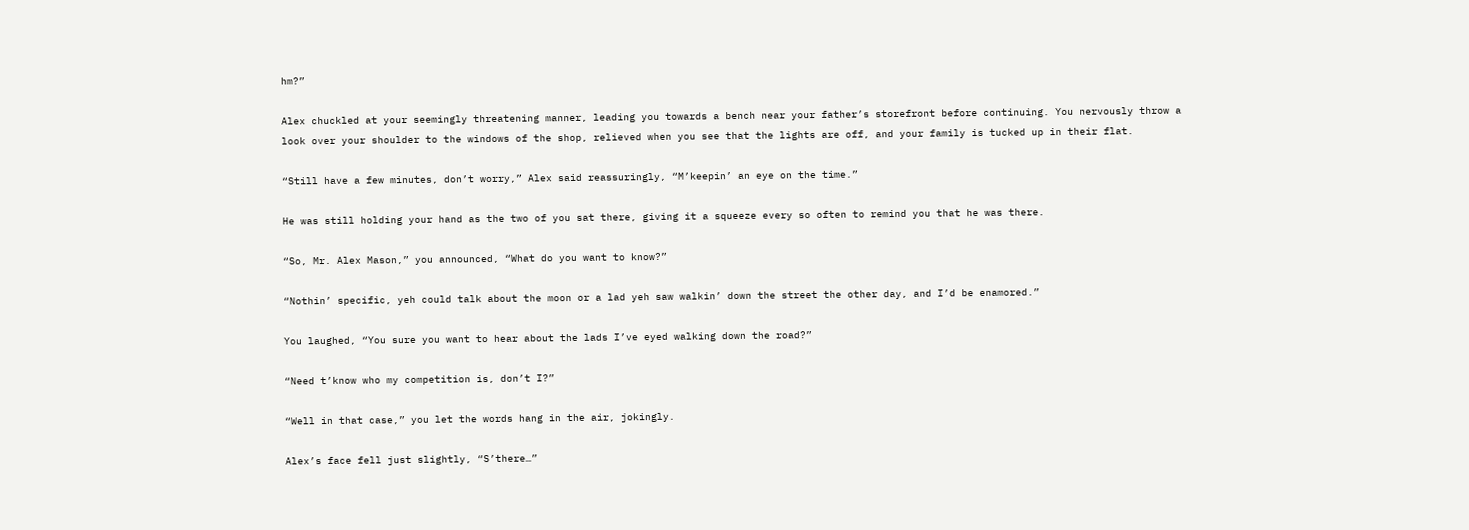hm?”

Alex chuckled at your seemingly threatening manner, leading you towards a bench near your father’s storefront before continuing. You nervously throw a look over your shoulder to the windows of the shop, relieved when you see that the lights are off, and your family is tucked up in their flat.

“Still have a few minutes, don’t worry,” Alex said reassuringly, “M’keepin’ an eye on the time.”

He was still holding your hand as the two of you sat there, giving it a squeeze every so often to remind you that he was there.

“So, Mr. Alex Mason,” you announced, “What do you want to know?”

“Nothin’ specific, yeh could talk about the moon or a lad yeh saw walkin’ down the street the other day, and I’d be enamored.”

You laughed, “You sure you want to hear about the lads I’ve eyed walking down the road?”

“Need t’know who my competition is, don’t I?”

“Well in that case,” you let the words hang in the air, jokingly.

Alex’s face fell just slightly, “S’there…”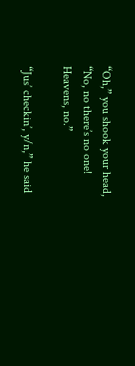“Oh,” you shook your head, “No, no there’s no one! Heavens, no.”

“Jus’ checkin’, y/n,” he said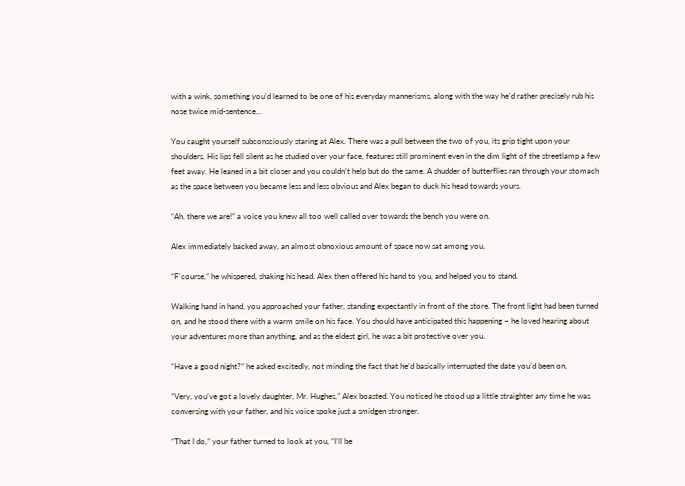with a wink, something you’d learned to be one of his everyday mannerisms, along with the way he’d rather precisely rub his nose twice mid-sentence…

You caught yourself subconsciously staring at Alex. There was a pull between the two of you, its grip tight upon your shoulders. His lips fell silent as he studied over your face, features still prominent even in the dim light of the streetlamp a few feet away. He leaned in a bit closer and you couldn’t help but do the same. A shudder of butterflies ran through your stomach as the space between you became less and less obvious and Alex began to duck his head towards yours.

“Ah, there we are!” a voice you knew all too well called over towards the bench you were on.

Alex immediately backed away, an almost obnoxious amount of space now sat among you,

“F’course,” he whispered, shaking his head. Alex then offered his hand to you, and helped you to stand.

Walking hand in hand, you approached your father, standing expectantly in front of the store. The front light had been turned on, and he stood there with a warm smile on his face. You should have anticipated this happening – he loved hearing about your adventures more than anything, and as the eldest girl, he was a bit protective over you.

“Have a good night?” he asked excitedly, not minding the fact that he’d basically interrupted the date you’d been on.

“Very, you’ve got a lovely daughter, Mr. Hughes,” Alex boasted. You noticed he stood up a little straighter any time he was conversing with your father, and his voice spoke just a smidgen stronger.

“That I do,” your father turned to look at you, “I’ll be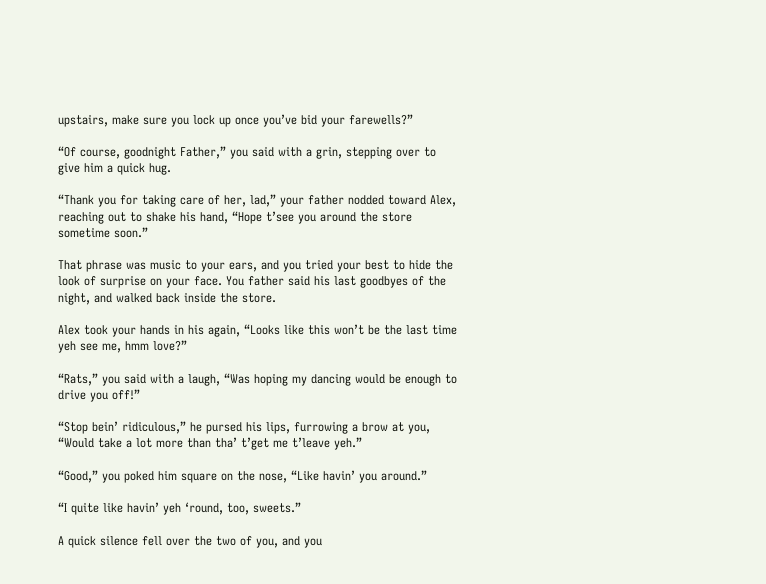upstairs, make sure you lock up once you’ve bid your farewells?”

“Of course, goodnight Father,” you said with a grin, stepping over to give him a quick hug.

“Thank you for taking care of her, lad,” your father nodded toward Alex, reaching out to shake his hand, “Hope t’see you around the store sometime soon.”

That phrase was music to your ears, and you tried your best to hide the look of surprise on your face. You father said his last goodbyes of the night, and walked back inside the store.

Alex took your hands in his again, “Looks like this won’t be the last time yeh see me, hmm love?”

“Rats,” you said with a laugh, “Was hoping my dancing would be enough to drive you off!”

“Stop bein’ ridiculous,” he pursed his lips, furrowing a brow at you, “Would take a lot more than tha’ t’get me t’leave yeh.”

“Good,” you poked him square on the nose, “Like havin’ you around.”

“I quite like havin’ yeh ‘round, too, sweets.”

A quick silence fell over the two of you, and you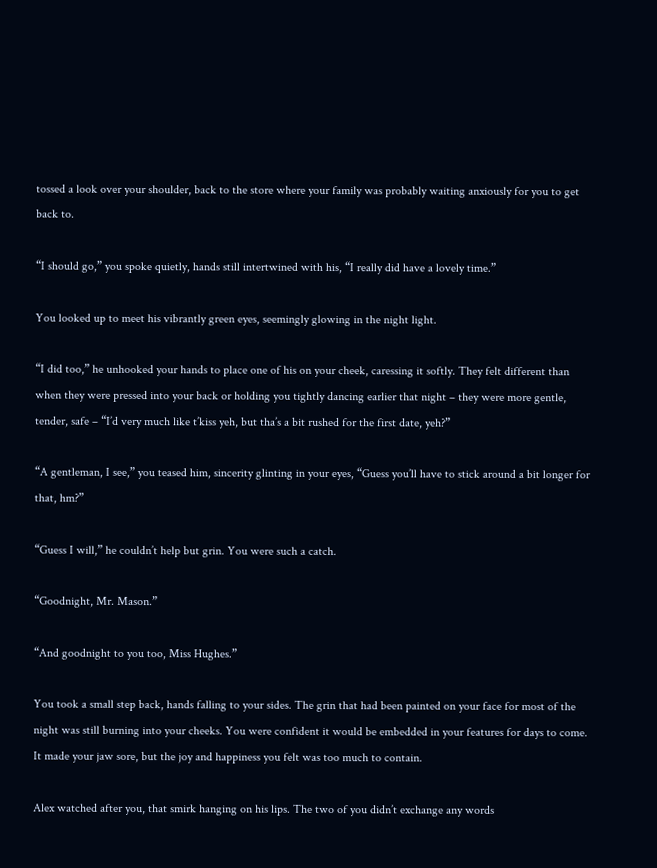tossed a look over your shoulder, back to the store where your family was probably waiting anxiously for you to get back to.

“I should go,” you spoke quietly, hands still intertwined with his, “I really did have a lovely time.”

You looked up to meet his vibrantly green eyes, seemingly glowing in the night light.

“I did too,” he unhooked your hands to place one of his on your cheek, caressing it softly. They felt different than when they were pressed into your back or holding you tightly dancing earlier that night – they were more gentle, tender, safe – “I’d very much like t’kiss yeh, but tha’s a bit rushed for the first date, yeh?”

“A gentleman, I see,” you teased him, sincerity glinting in your eyes, “Guess you’ll have to stick around a bit longer for that, hm?”

“Guess I will,” he couldn’t help but grin. You were such a catch.

“Goodnight, Mr. Mason.”

“And goodnight to you too, Miss Hughes.”

You took a small step back, hands falling to your sides. The grin that had been painted on your face for most of the night was still burning into your cheeks. You were confident it would be embedded in your features for days to come. It made your jaw sore, but the joy and happiness you felt was too much to contain.

Alex watched after you, that smirk hanging on his lips. The two of you didn’t exchange any words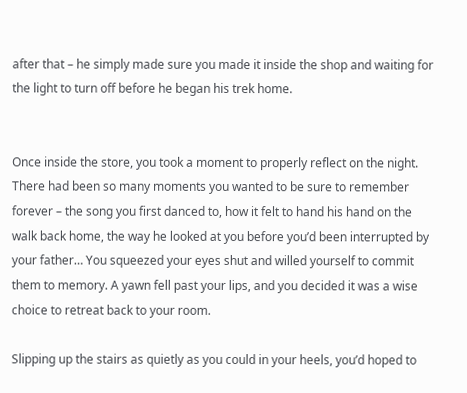after that – he simply made sure you made it inside the shop and waiting for the light to turn off before he began his trek home.


Once inside the store, you took a moment to properly reflect on the night. There had been so many moments you wanted to be sure to remember forever – the song you first danced to, how it felt to hand his hand on the walk back home, the way he looked at you before you’d been interrupted by your father… You squeezed your eyes shut and willed yourself to commit them to memory. A yawn fell past your lips, and you decided it was a wise choice to retreat back to your room.

Slipping up the stairs as quietly as you could in your heels, you’d hoped to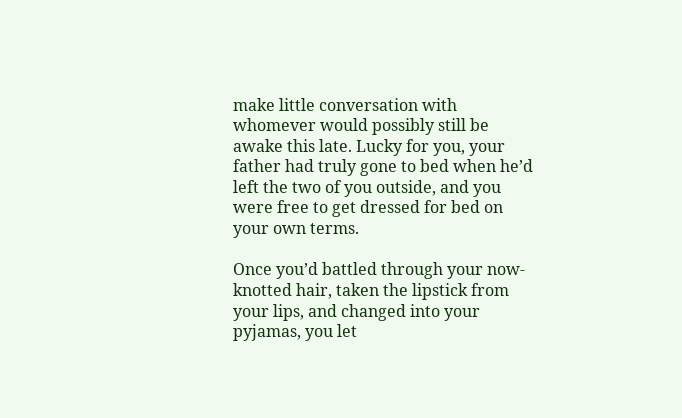make little conversation with whomever would possibly still be awake this late. Lucky for you, your father had truly gone to bed when he’d left the two of you outside, and you were free to get dressed for bed on your own terms.

Once you’d battled through your now-knotted hair, taken the lipstick from your lips, and changed into your pyjamas, you let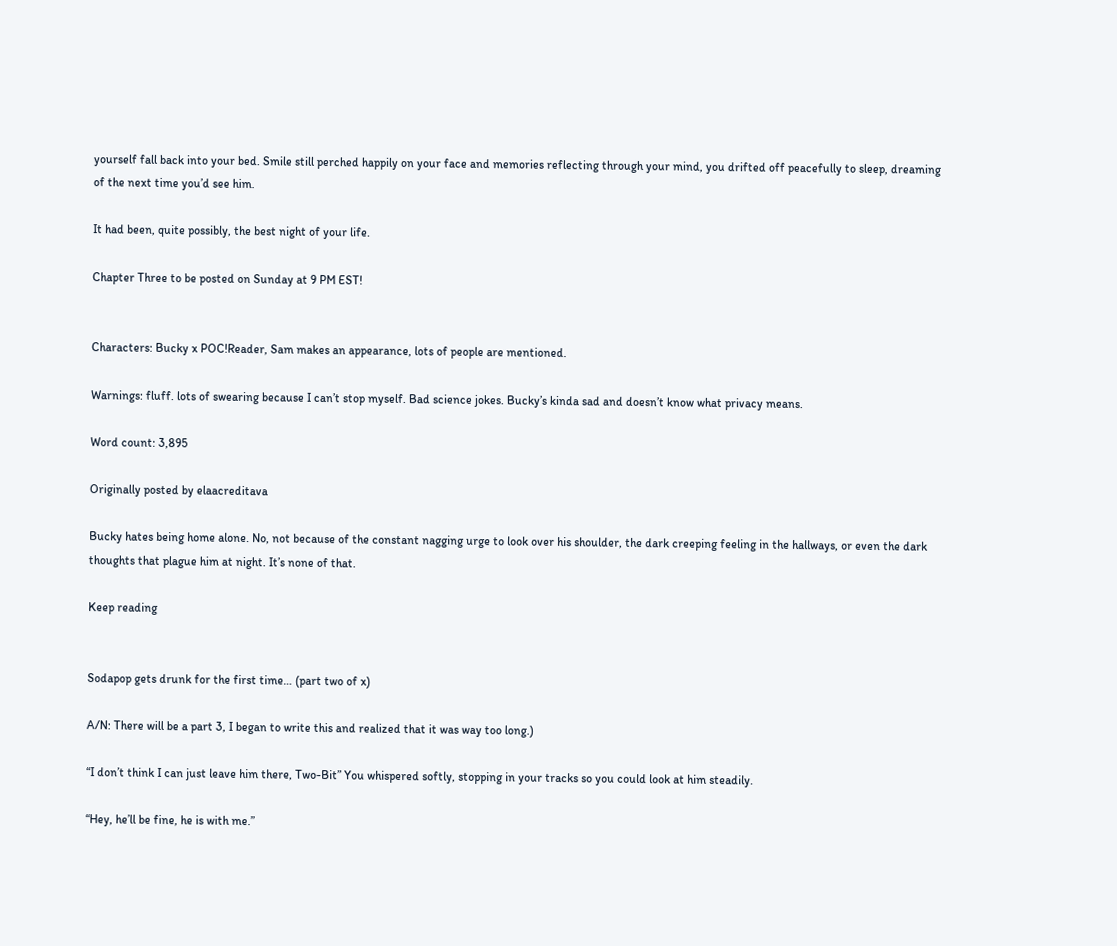yourself fall back into your bed. Smile still perched happily on your face and memories reflecting through your mind, you drifted off peacefully to sleep, dreaming of the next time you’d see him.

It had been, quite possibly, the best night of your life.

Chapter Three to be posted on Sunday at 9 PM EST!


Characters: Bucky x POC!Reader, Sam makes an appearance, lots of people are mentioned.

Warnings: fluff. lots of swearing because I can’t stop myself. Bad science jokes. Bucky’s kinda sad and doesn’t know what privacy means.

Word count: 3,895

Originally posted by elaacreditava

Bucky hates being home alone. No, not because of the constant nagging urge to look over his shoulder, the dark creeping feeling in the hallways, or even the dark thoughts that plague him at night. It’s none of that.

Keep reading


Sodapop gets drunk for the first time… (part two of x)

A/N: There will be a part 3, I began to write this and realized that it was way too long.)

“I don’t think I can just leave him there, Two-Bit” You whispered softly, stopping in your tracks so you could look at him steadily.

“Hey, he’ll be fine, he is with me.”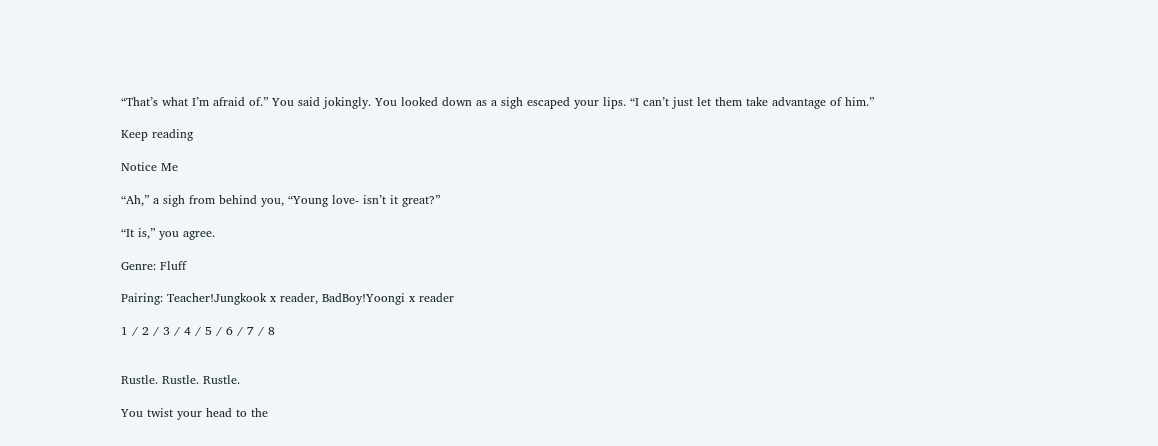“That’s what I’m afraid of.” You said jokingly. You looked down as a sigh escaped your lips. “I can’t just let them take advantage of him.”

Keep reading

Notice Me

“Ah,” a sigh from behind you, “Young love- isn’t it great?”

“It is,” you agree.

Genre: Fluff

Pairing: Teacher!Jungkook x reader, BadBoy!Yoongi x reader

1 / 2 / 3 / 4 / 5 / 6 / 7 / 8


Rustle. Rustle. Rustle.

You twist your head to the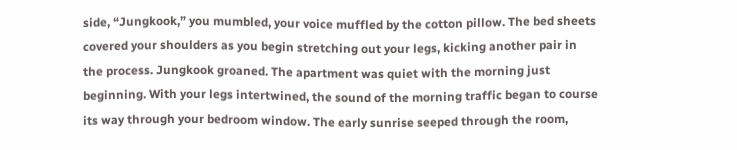side, “Jungkook,” you mumbled, your voice muffled by the cotton pillow. The bed sheets covered your shoulders as you begin stretching out your legs, kicking another pair in the process. Jungkook groaned. The apartment was quiet with the morning just beginning. With your legs intertwined, the sound of the morning traffic began to course its way through your bedroom window. The early sunrise seeped through the room,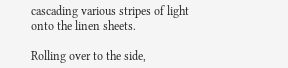cascading various stripes of light onto the linen sheets.

Rolling over to the side,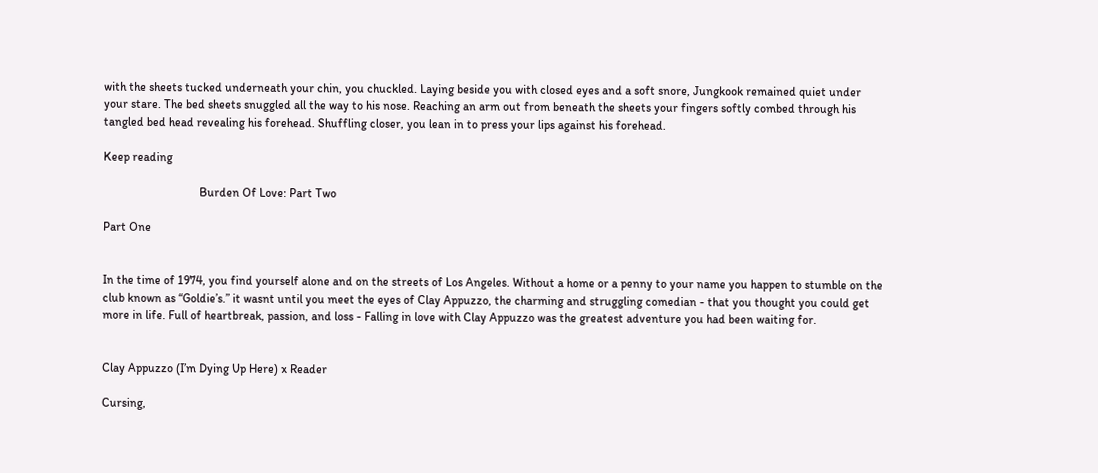with the sheets tucked underneath your chin, you chuckled. Laying beside you with closed eyes and a soft snore, Jungkook remained quiet under your stare. The bed sheets snuggled all the way to his nose. Reaching an arm out from beneath the sheets your fingers softly combed through his tangled bed head revealing his forehead. Shuffling closer, you lean in to press your lips against his forehead.

Keep reading

                                Burden Of Love: Part Two

Part One


In the time of 1974, you find yourself alone and on the streets of Los Angeles. Without a home or a penny to your name you happen to stumble on the club known as “Goldie’s.” it wasnt until you meet the eyes of Clay Appuzzo, the charming and struggling comedian - that you thought you could get more in life. Full of heartbreak, passion, and loss - Falling in love with Clay Appuzzo was the greatest adventure you had been waiting for.


Clay Appuzzo (I’m Dying Up Here) x Reader

Cursing,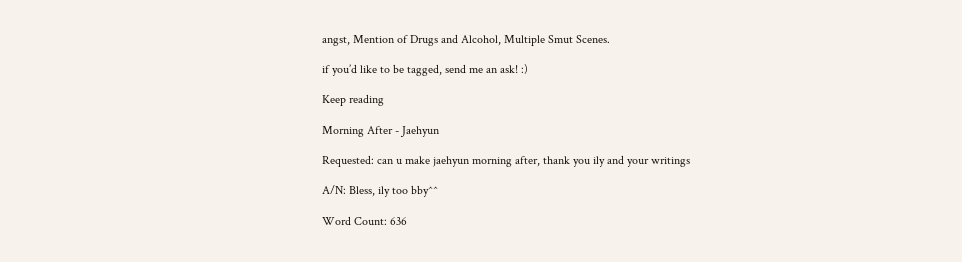angst, Mention of Drugs and Alcohol, Multiple Smut Scenes.

if you’d like to be tagged, send me an ask! :)

Keep reading

Morning After - Jaehyun

Requested: can u make jaehyun morning after, thank you ily and your writings

A/N: Bless, ily too bby^^

Word Count: 636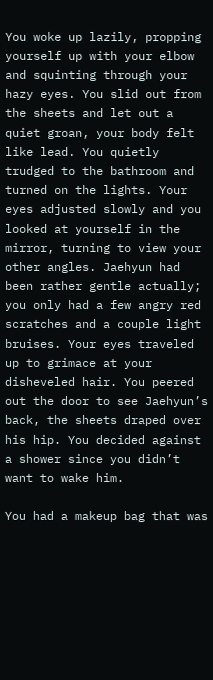You woke up lazily, propping yourself up with your elbow and squinting through your hazy eyes. You slid out from the sheets and let out a quiet groan, your body felt like lead. You quietly trudged to the bathroom and turned on the lights. Your eyes adjusted slowly and you looked at yourself in the mirror, turning to view your other angles. Jaehyun had been rather gentle actually; you only had a few angry red scratches and a couple light bruises. Your eyes traveled up to grimace at your disheveled hair. You peered out the door to see Jaehyun’s back, the sheets draped over his hip. You decided against a shower since you didn’t want to wake him.

You had a makeup bag that was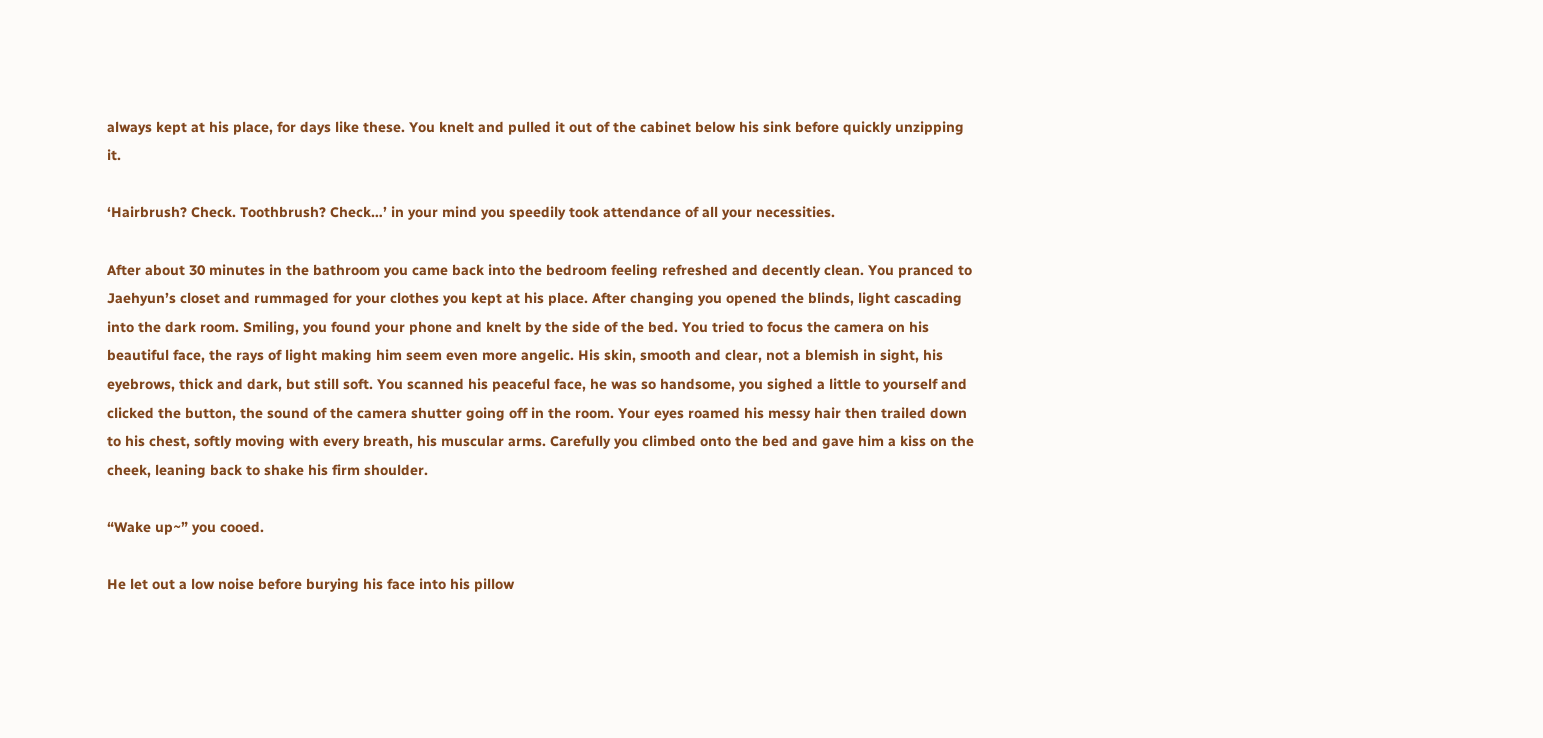always kept at his place, for days like these. You knelt and pulled it out of the cabinet below his sink before quickly unzipping it.

‘Hairbrush? Check. Toothbrush? Check…’ in your mind you speedily took attendance of all your necessities.

After about 30 minutes in the bathroom you came back into the bedroom feeling refreshed and decently clean. You pranced to Jaehyun’s closet and rummaged for your clothes you kept at his place. After changing you opened the blinds, light cascading into the dark room. Smiling, you found your phone and knelt by the side of the bed. You tried to focus the camera on his beautiful face, the rays of light making him seem even more angelic. His skin, smooth and clear, not a blemish in sight, his eyebrows, thick and dark, but still soft. You scanned his peaceful face, he was so handsome, you sighed a little to yourself and clicked the button, the sound of the camera shutter going off in the room. Your eyes roamed his messy hair then trailed down to his chest, softly moving with every breath, his muscular arms. Carefully you climbed onto the bed and gave him a kiss on the cheek, leaning back to shake his firm shoulder.

“Wake up~” you cooed.

He let out a low noise before burying his face into his pillow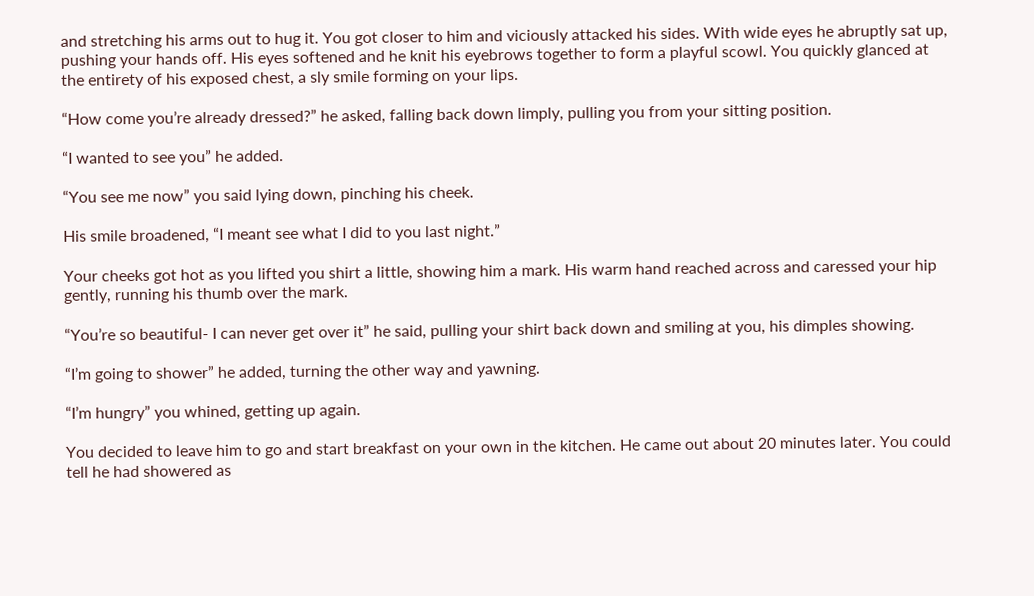and stretching his arms out to hug it. You got closer to him and viciously attacked his sides. With wide eyes he abruptly sat up, pushing your hands off. His eyes softened and he knit his eyebrows together to form a playful scowl. You quickly glanced at the entirety of his exposed chest, a sly smile forming on your lips.

“How come you’re already dressed?” he asked, falling back down limply, pulling you from your sitting position.

“I wanted to see you” he added.

“You see me now” you said lying down, pinching his cheek.

His smile broadened, “I meant see what I did to you last night.”

Your cheeks got hot as you lifted you shirt a little, showing him a mark. His warm hand reached across and caressed your hip gently, running his thumb over the mark.

“You’re so beautiful- I can never get over it” he said, pulling your shirt back down and smiling at you, his dimples showing.

“I’m going to shower” he added, turning the other way and yawning.

“I’m hungry” you whined, getting up again.

You decided to leave him to go and start breakfast on your own in the kitchen. He came out about 20 minutes later. You could tell he had showered as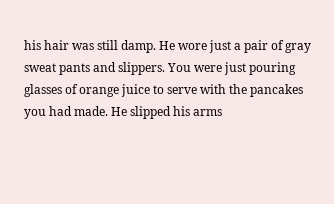his hair was still damp. He wore just a pair of gray sweat pants and slippers. You were just pouring glasses of orange juice to serve with the pancakes you had made. He slipped his arms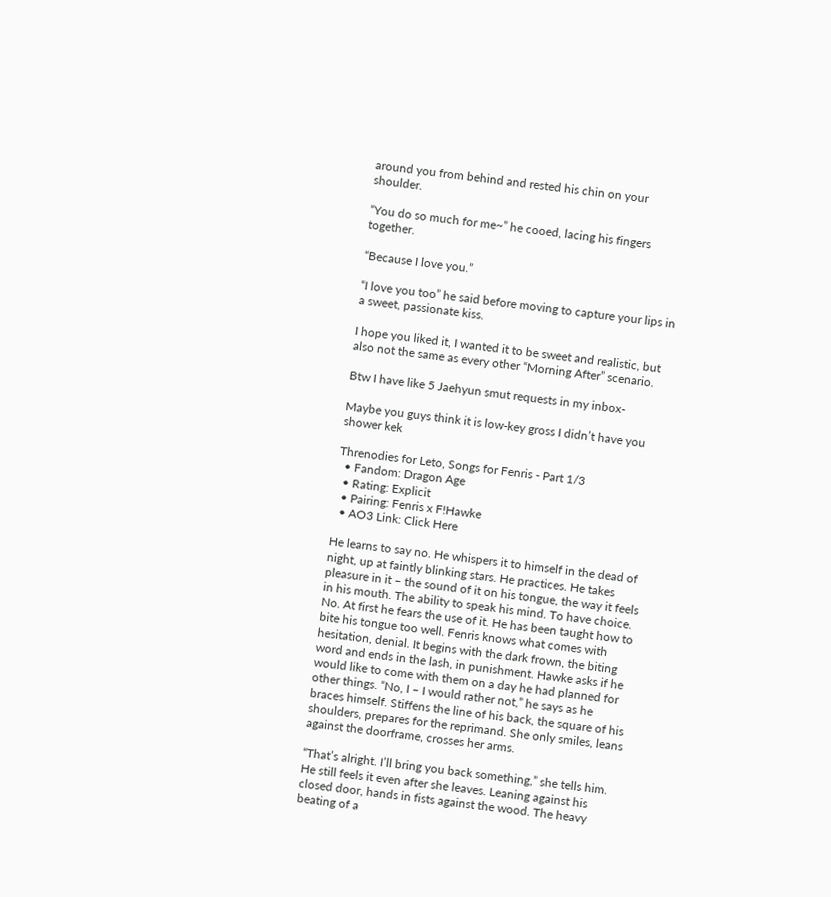around you from behind and rested his chin on your shoulder.

“You do so much for me~” he cooed, lacing his fingers together.

“Because I love you.”

“I love you too” he said before moving to capture your lips in a sweet, passionate kiss.

I hope you liked it, I wanted it to be sweet and realistic, but also not the same as every other “Morning After” scenario.

Btw I have like 5 Jaehyun smut requests in my inbox-

Maybe you guys think it is low-key gross I didn’t have you shower kek

Threnodies for Leto, Songs for Fenris - Part 1/3
  • Fandom: Dragon Age
  • Rating: Explicit
  • Pairing: Fenris x F!Hawke
  • AO3 Link: Click Here

He learns to say no. He whispers it to himself in the dead of night, up at faintly blinking stars. He practices. He takes pleasure in it – the sound of it on his tongue, the way it feels in his mouth. The ability to speak his mind. To have choice. No. At first he fears the use of it. He has been taught how to bite his tongue too well. Fenris knows what comes with hesitation, denial. It begins with the dark frown, the biting word and ends in the lash, in punishment. Hawke asks if he would like to come with them on a day he had planned for other things. “No, I – I would rather not,” he says as he braces himself. Stiffens the line of his back, the square of his shoulders, prepares for the reprimand. She only smiles, leans against the doorframe, crosses her arms.

“That’s alright. I’ll bring you back something,” she tells him. He still feels it even after she leaves. Leaning against his closed door, hands in fists against the wood. The heavy beating of a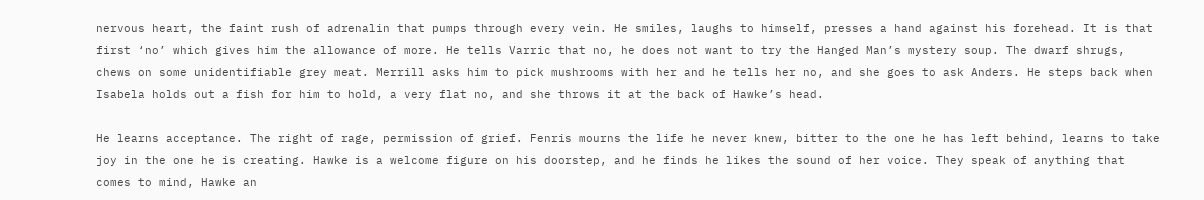nervous heart, the faint rush of adrenalin that pumps through every vein. He smiles, laughs to himself, presses a hand against his forehead. It is that first ‘no’ which gives him the allowance of more. He tells Varric that no, he does not want to try the Hanged Man’s mystery soup. The dwarf shrugs, chews on some unidentifiable grey meat. Merrill asks him to pick mushrooms with her and he tells her no, and she goes to ask Anders. He steps back when Isabela holds out a fish for him to hold, a very flat no, and she throws it at the back of Hawke’s head.

He learns acceptance. The right of rage, permission of grief. Fenris mourns the life he never knew, bitter to the one he has left behind, learns to take joy in the one he is creating. Hawke is a welcome figure on his doorstep, and he finds he likes the sound of her voice. They speak of anything that comes to mind, Hawke an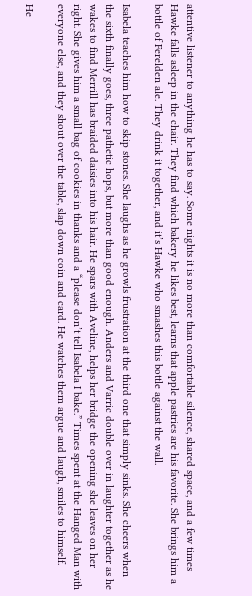attentive listener to anything he has to say. Some nights it is no more than comfortable silence, shared space, and a few times Hawke falls asleep in the chair. They find which bakery he likes best, learns that apple pastries are his favorite. She brings him a bottle of Ferelden ale. They drink it together, and it’s Hawke who smashes this bottle against the wall.

Isabela teaches him how to skip stones. She laughs as he growls frustration at the third one that simply sinks. She cheers when the sixth finally goes, three pathetic hops, but more than good enough. Anders and Varric double over in laughter together as he wakes to find Merrill has braided daisies into his hair. He spars with Aveline, helps her bridge the opening she leaves on her right. She gives him a small bag of cookies in thanks and a “please don’t tell Isabela I bake.” Times spent at the Hanged Man with everyone else, and they shout over the table, slap down coin and card. He watches them argue and laugh, smiles to himself.

He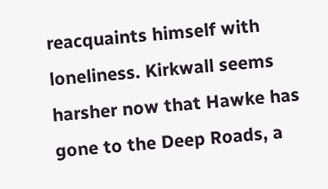reacquaints himself with loneliness. Kirkwall seems harsher now that Hawke has gone to the Deep Roads, a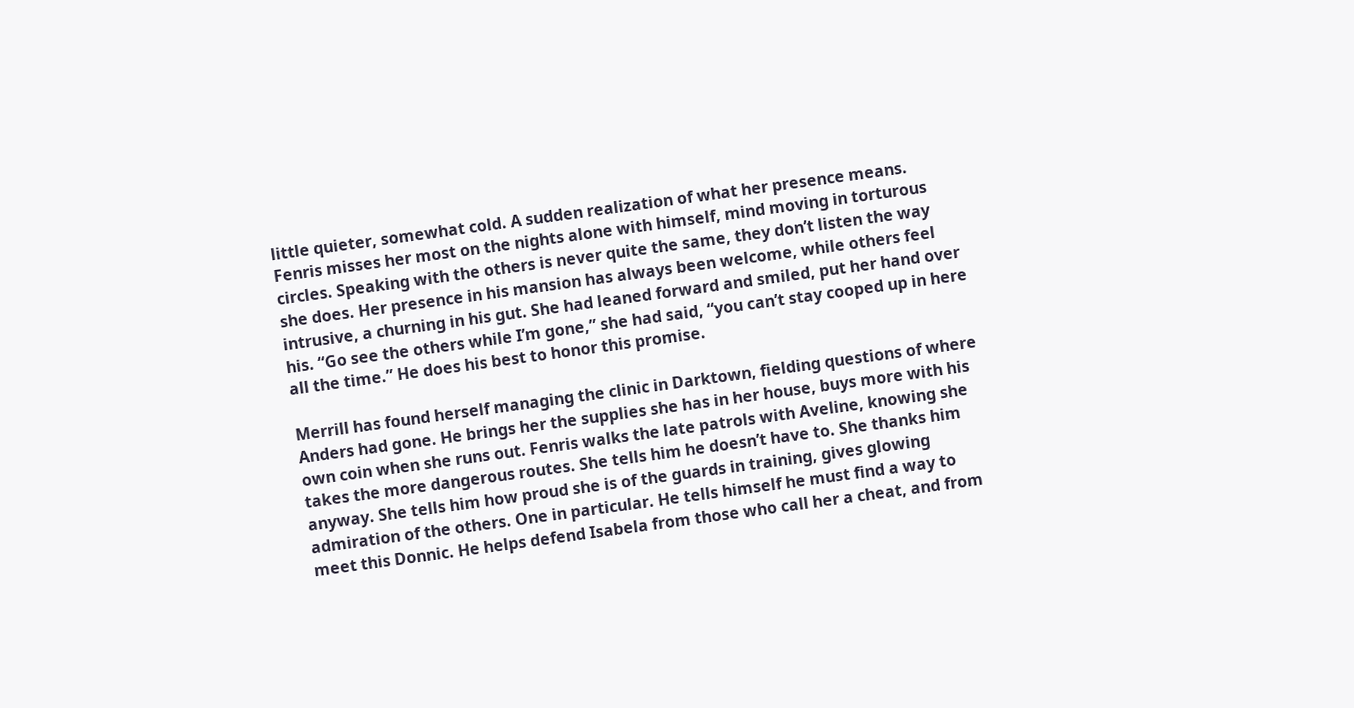little quieter, somewhat cold. A sudden realization of what her presence means. Fenris misses her most on the nights alone with himself, mind moving in torturous circles. Speaking with the others is never quite the same, they don’t listen the way she does. Her presence in his mansion has always been welcome, while others feel intrusive, a churning in his gut. She had leaned forward and smiled, put her hand over his. “Go see the others while I’m gone,” she had said, “you can’t stay cooped up in here all the time.” He does his best to honor this promise.

Merrill has found herself managing the clinic in Darktown, fielding questions of where Anders had gone. He brings her the supplies she has in her house, buys more with his own coin when she runs out. Fenris walks the late patrols with Aveline, knowing she takes the more dangerous routes. She tells him he doesn’t have to. She thanks him anyway. She tells him how proud she is of the guards in training, gives glowing admiration of the others. One in particular. He tells himself he must find a way to meet this Donnic. He helps defend Isabela from those who call her a cheat, and from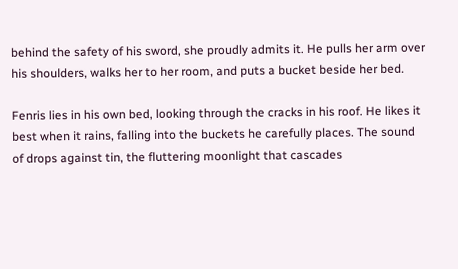behind the safety of his sword, she proudly admits it. He pulls her arm over his shoulders, walks her to her room, and puts a bucket beside her bed.

Fenris lies in his own bed, looking through the cracks in his roof. He likes it best when it rains, falling into the buckets he carefully places. The sound of drops against tin, the fluttering moonlight that cascades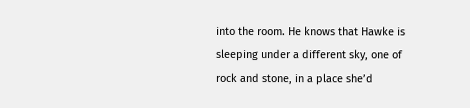into the room. He knows that Hawke is sleeping under a different sky, one of rock and stone, in a place she’d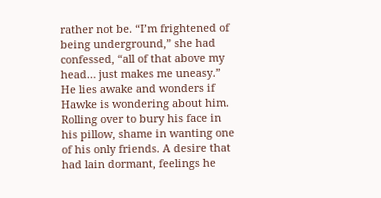rather not be. “I’m frightened of being underground,” she had confessed, “all of that above my head… just makes me uneasy.” He lies awake and wonders if Hawke is wondering about him. Rolling over to bury his face in his pillow, shame in wanting one of his only friends. A desire that had lain dormant, feelings he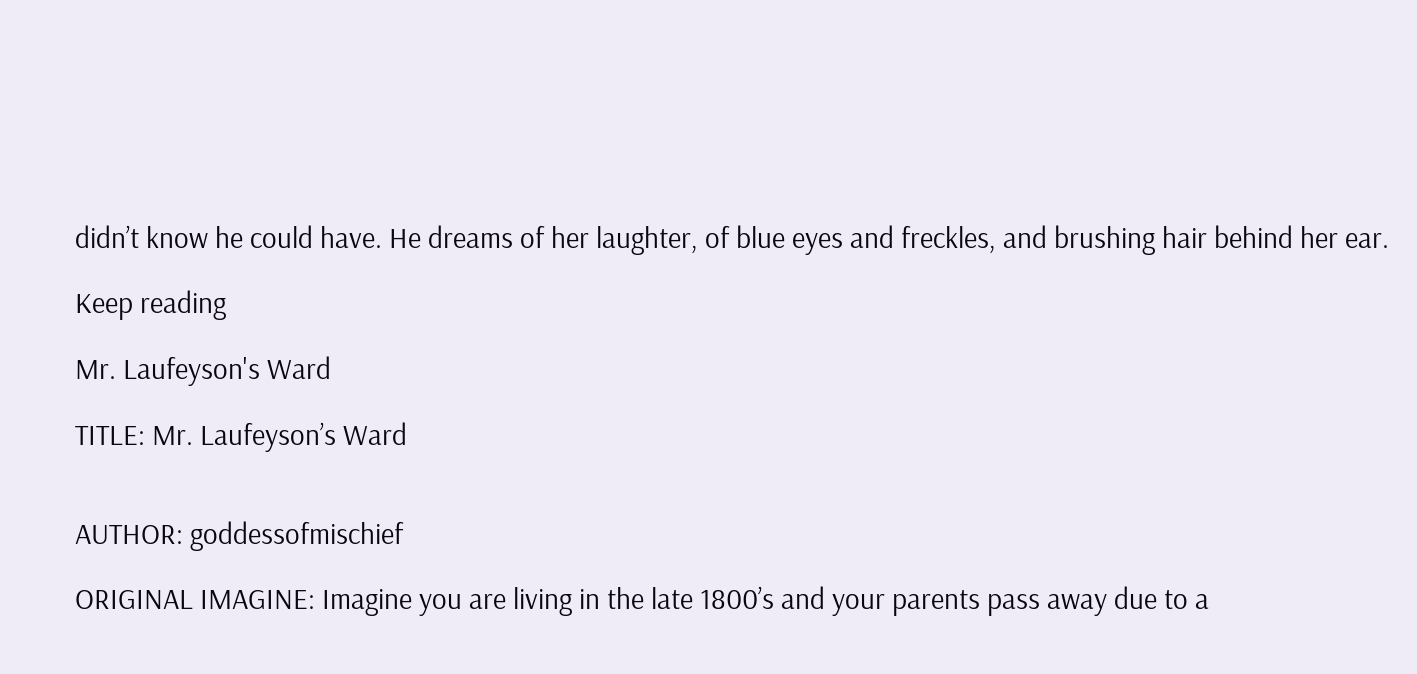didn’t know he could have. He dreams of her laughter, of blue eyes and freckles, and brushing hair behind her ear.

Keep reading

Mr. Laufeyson's Ward

TITLE: Mr. Laufeyson’s Ward


AUTHOR: goddessofmischief

ORIGINAL IMAGINE: Imagine you are living in the late 1800’s and your parents pass away due to a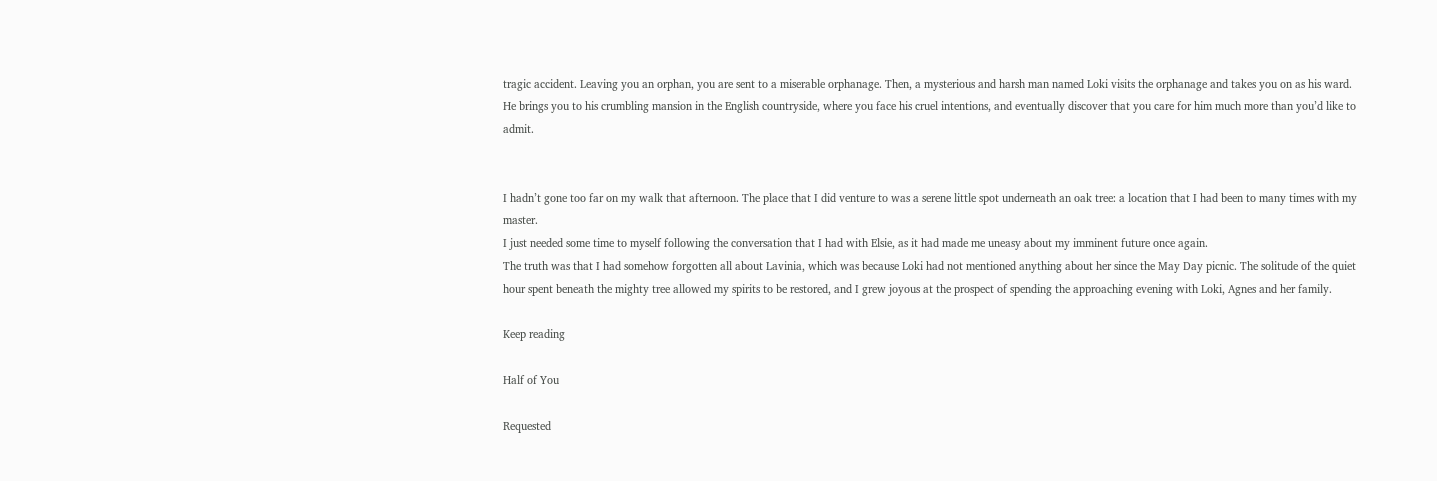tragic accident. Leaving you an orphan, you are sent to a miserable orphanage. Then, a mysterious and harsh man named Loki visits the orphanage and takes you on as his ward. He brings you to his crumbling mansion in the English countryside, where you face his cruel intentions, and eventually discover that you care for him much more than you’d like to admit.


I hadn’t gone too far on my walk that afternoon. The place that I did venture to was a serene little spot underneath an oak tree: a location that I had been to many times with my master.
I just needed some time to myself following the conversation that I had with Elsie, as it had made me uneasy about my imminent future once again.
The truth was that I had somehow forgotten all about Lavinia, which was because Loki had not mentioned anything about her since the May Day picnic. The solitude of the quiet hour spent beneath the mighty tree allowed my spirits to be restored, and I grew joyous at the prospect of spending the approaching evening with Loki, Agnes and her family.

Keep reading

Half of You

Requested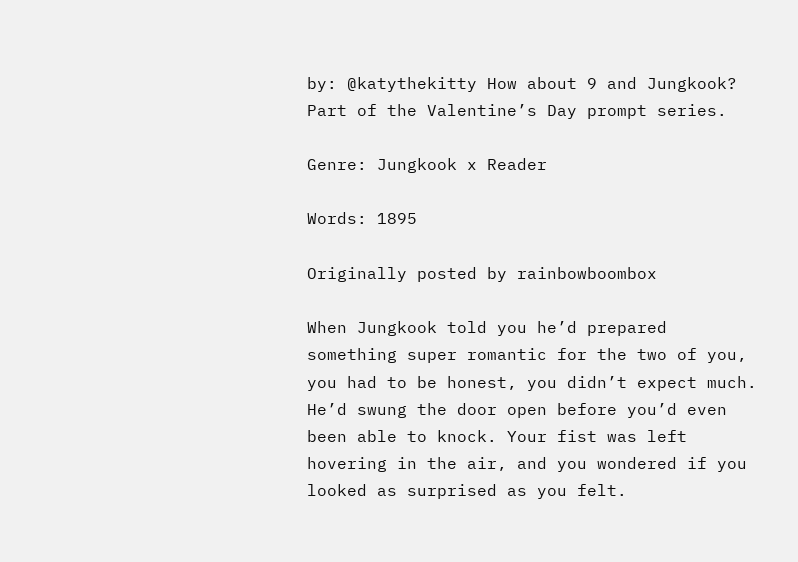by: @katythekitty How about 9 and Jungkook? Part of the Valentine’s Day prompt series.

Genre: Jungkook x Reader

Words: 1895

Originally posted by rainbowboombox

When Jungkook told you he’d prepared something super romantic for the two of you, you had to be honest, you didn’t expect much. He’d swung the door open before you’d even been able to knock. Your fist was left hovering in the air, and you wondered if you looked as surprised as you felt.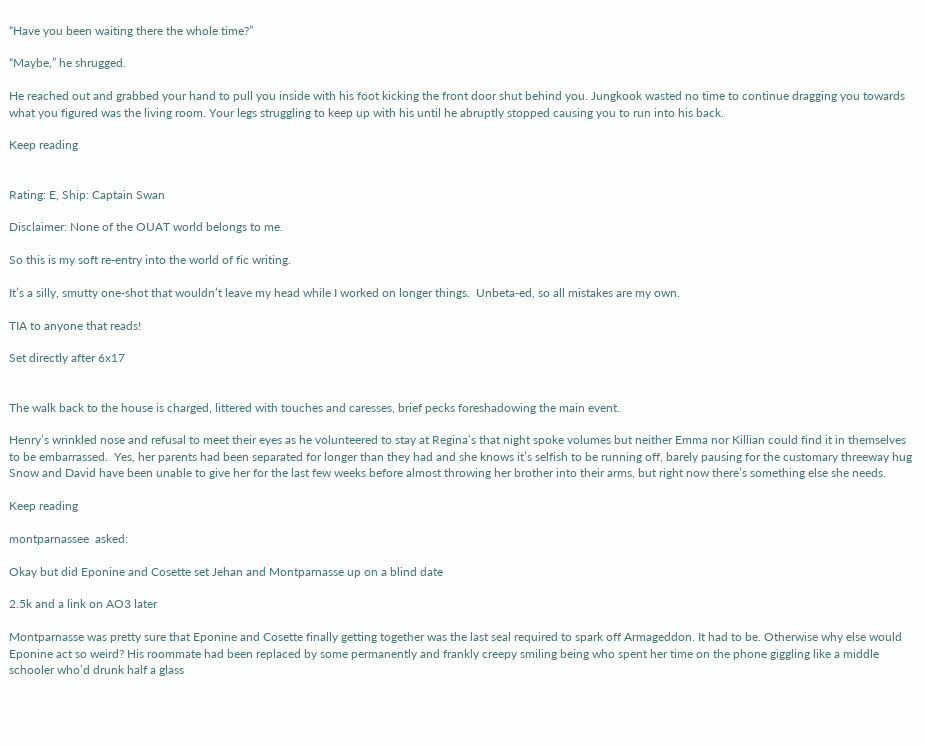“Have you been waiting there the whole time?”

“Maybe,” he shrugged.

He reached out and grabbed your hand to pull you inside with his foot kicking the front door shut behind you. Jungkook wasted no time to continue dragging you towards what you figured was the living room. Your legs struggling to keep up with his until he abruptly stopped causing you to run into his back.

Keep reading


Rating: E, Ship: Captain Swan

Disclaimer: None of the OUAT world belongs to me.

So this is my soft re-entry into the world of fic writing.

It’s a silly, smutty one-shot that wouldn’t leave my head while I worked on longer things.  Unbeta-ed, so all mistakes are my own.

TIA to anyone that reads!

Set directly after 6x17


The walk back to the house is charged, littered with touches and caresses, brief pecks foreshadowing the main event.

Henry’s wrinkled nose and refusal to meet their eyes as he volunteered to stay at Regina’s that night spoke volumes but neither Emma nor Killian could find it in themselves to be embarrassed.  Yes, her parents had been separated for longer than they had and she knows it’s selfish to be running off, barely pausing for the customary threeway hug Snow and David have been unable to give her for the last few weeks before almost throwing her brother into their arms, but right now there’s something else she needs.

Keep reading

montparnassee  asked:

Okay but did Eponine and Cosette set Jehan and Montparnasse up on a blind date

2.5k and a link on AO3 later

Montparnasse was pretty sure that Eponine and Cosette finally getting together was the last seal required to spark off Armageddon. It had to be. Otherwise why else would Eponine act so weird? His roommate had been replaced by some permanently and frankly creepy smiling being who spent her time on the phone giggling like a middle schooler who’d drunk half a glass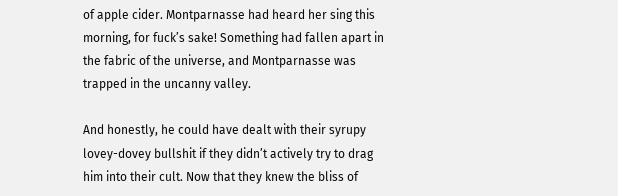of apple cider. Montparnasse had heard her sing this morning, for fuck’s sake! Something had fallen apart in the fabric of the universe, and Montparnasse was trapped in the uncanny valley.

And honestly, he could have dealt with their syrupy lovey-dovey bullshit if they didn’t actively try to drag him into their cult. Now that they knew the bliss of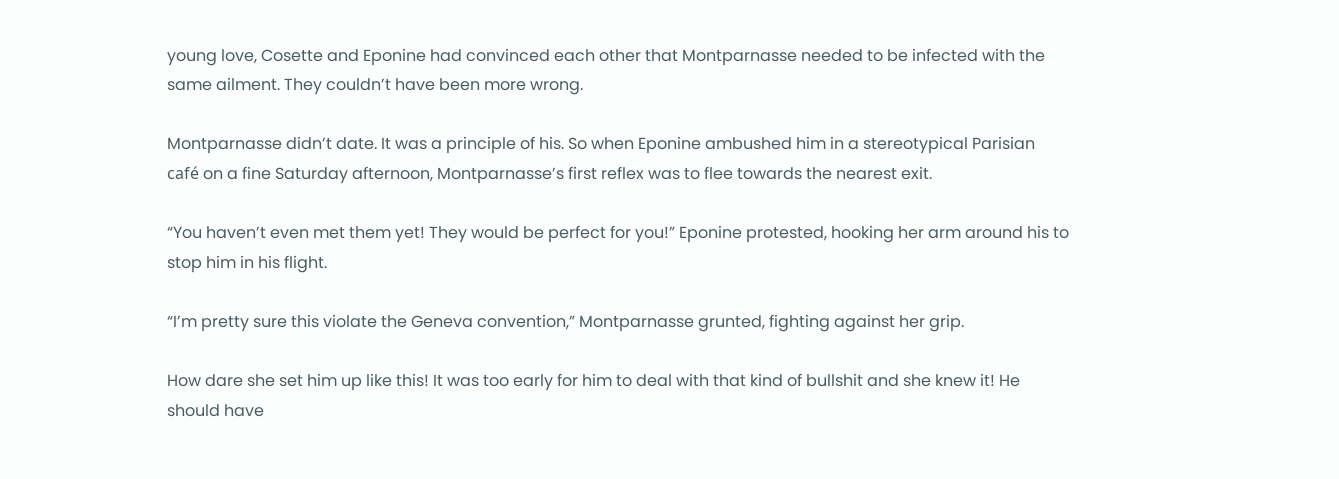young love, Cosette and Eponine had convinced each other that Montparnasse needed to be infected with the same ailment. They couldn’t have been more wrong.

Montparnasse didn’t date. It was a principle of his. So when Eponine ambushed him in a stereotypical Parisian café on a fine Saturday afternoon, Montparnasse’s first reflex was to flee towards the nearest exit.

“You haven’t even met them yet! They would be perfect for you!” Eponine protested, hooking her arm around his to stop him in his flight.

“I’m pretty sure this violate the Geneva convention,” Montparnasse grunted, fighting against her grip.

How dare she set him up like this! It was too early for him to deal with that kind of bullshit and she knew it! He should have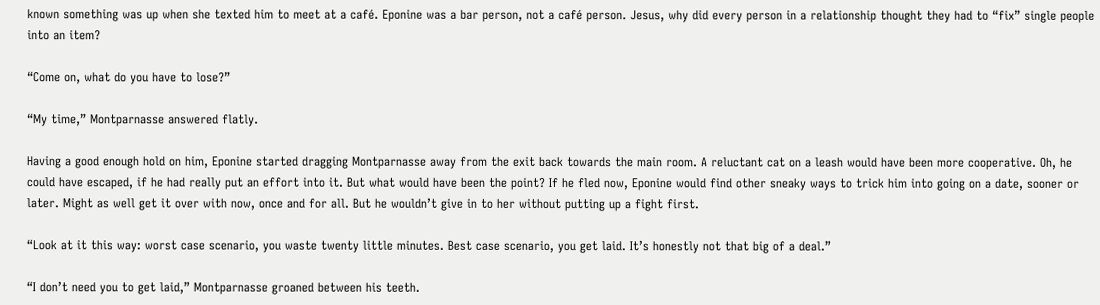known something was up when she texted him to meet at a café. Eponine was a bar person, not a café person. Jesus, why did every person in a relationship thought they had to “fix” single people into an item?

“Come on, what do you have to lose?”

“My time,” Montparnasse answered flatly.

Having a good enough hold on him, Eponine started dragging Montparnasse away from the exit back towards the main room. A reluctant cat on a leash would have been more cooperative. Oh, he could have escaped, if he had really put an effort into it. But what would have been the point? If he fled now, Eponine would find other sneaky ways to trick him into going on a date, sooner or later. Might as well get it over with now, once and for all. But he wouldn’t give in to her without putting up a fight first.

“Look at it this way: worst case scenario, you waste twenty little minutes. Best case scenario, you get laid. It’s honestly not that big of a deal.”

“I don’t need you to get laid,” Montparnasse groaned between his teeth.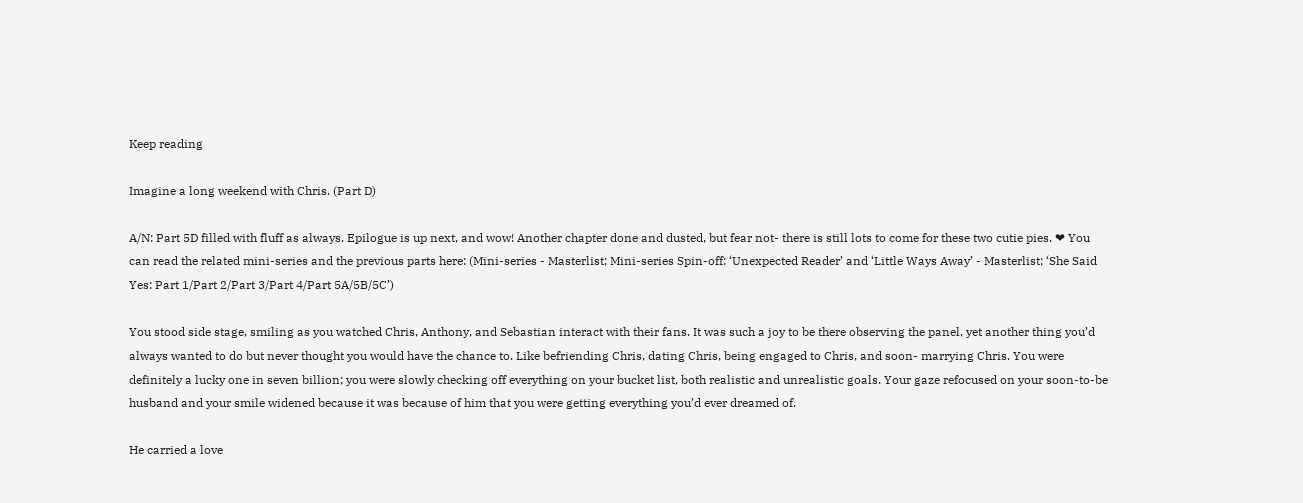Keep reading

Imagine a long weekend with Chris. (Part D)

A/N: Part 5D filled with fluff as always. Epilogue is up next, and wow! Another chapter done and dusted, but fear not- there is still lots to come for these two cutie pies. ❤ You can read the related mini-series and the previous parts here: (Mini-series - Masterlist; Mini-series Spin-off: ‘Unexpected Reader’ and ‘Little Ways Away’ - Masterlist; ‘She Said Yes: Part 1/Part 2/Part 3/Part 4/Part 5A/5B/5C’)

You stood side stage, smiling as you watched Chris, Anthony, and Sebastian interact with their fans. It was such a joy to be there observing the panel, yet another thing you’d always wanted to do but never thought you would have the chance to. Like befriending Chris, dating Chris, being engaged to Chris, and soon- marrying Chris. You were definitely a lucky one in seven billion; you were slowly checking off everything on your bucket list, both realistic and unrealistic goals. Your gaze refocused on your soon-to-be husband and your smile widened because it was because of him that you were getting everything you’d ever dreamed of.

He carried a love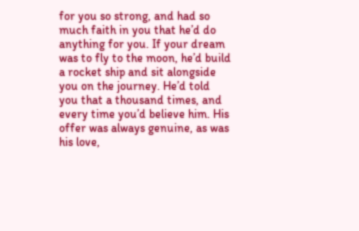for you so strong, and had so much faith in you that he’d do anything for you. If your dream was to fly to the moon, he’d build a rocket ship and sit alongside you on the journey. He’d told you that a thousand times, and every time you’d believe him. His offer was always genuine, as was his love,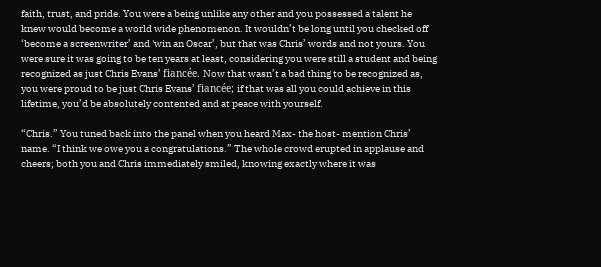faith, trust, and pride. You were a being unlike any other and you possessed a talent he knew would become a world wide phenomenon. It wouldn’t be long until you checked off ‘become a screenwriter’ and 'win an Oscar’, but that was Chris’ words and not yours. You were sure it was going to be ten years at least, considering you were still a student and being recognized as just Chris Evans’ fiancée. Now that wasn’t a bad thing to be recognized as, you were proud to be just Chris Evans’ fiancée; if that was all you could achieve in this lifetime, you’d be absolutely contented and at peace with yourself.

“Chris.” You tuned back into the panel when you heard Max- the host- mention Chris’ name. “I think we owe you a congratulations.” The whole crowd erupted in applause and cheers; both you and Chris immediately smiled, knowing exactly where it was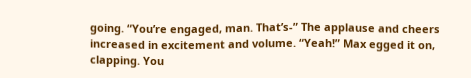going. “You’re engaged, man. That’s-” The applause and cheers increased in excitement and volume. “Yeah!” Max egged it on, clapping. You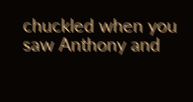chuckled when you saw Anthony and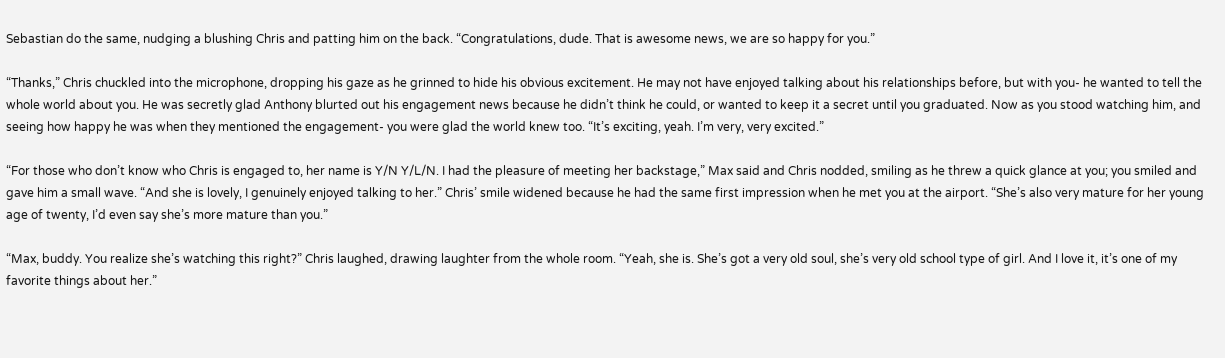Sebastian do the same, nudging a blushing Chris and patting him on the back. “Congratulations, dude. That is awesome news, we are so happy for you.”

“Thanks,” Chris chuckled into the microphone, dropping his gaze as he grinned to hide his obvious excitement. He may not have enjoyed talking about his relationships before, but with you- he wanted to tell the whole world about you. He was secretly glad Anthony blurted out his engagement news because he didn’t think he could, or wanted to keep it a secret until you graduated. Now as you stood watching him, and seeing how happy he was when they mentioned the engagement- you were glad the world knew too. “It’s exciting, yeah. I’m very, very excited.”

“For those who don’t know who Chris is engaged to, her name is Y/N Y/L/N. I had the pleasure of meeting her backstage,” Max said and Chris nodded, smiling as he threw a quick glance at you; you smiled and gave him a small wave. “And she is lovely, I genuinely enjoyed talking to her.” Chris’ smile widened because he had the same first impression when he met you at the airport. “She’s also very mature for her young age of twenty, I’d even say she’s more mature than you.”

“Max, buddy. You realize she’s watching this right?” Chris laughed, drawing laughter from the whole room. “Yeah, she is. She’s got a very old soul, she’s very old school type of girl. And I love it, it’s one of my favorite things about her.”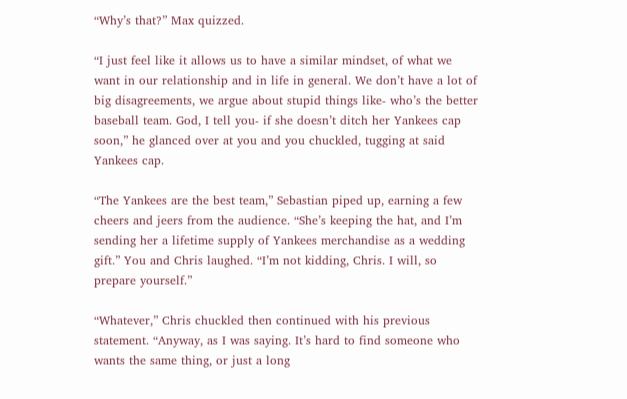“Why’s that?” Max quizzed.

“I just feel like it allows us to have a similar mindset, of what we want in our relationship and in life in general. We don’t have a lot of big disagreements, we argue about stupid things like- who’s the better baseball team. God, I tell you- if she doesn’t ditch her Yankees cap soon,” he glanced over at you and you chuckled, tugging at said Yankees cap.

“The Yankees are the best team,” Sebastian piped up, earning a few cheers and jeers from the audience. “She’s keeping the hat, and I’m sending her a lifetime supply of Yankees merchandise as a wedding gift.” You and Chris laughed. “I’m not kidding, Chris. I will, so prepare yourself.”

“Whatever,” Chris chuckled then continued with his previous statement. “Anyway, as I was saying. It’s hard to find someone who wants the same thing, or just a long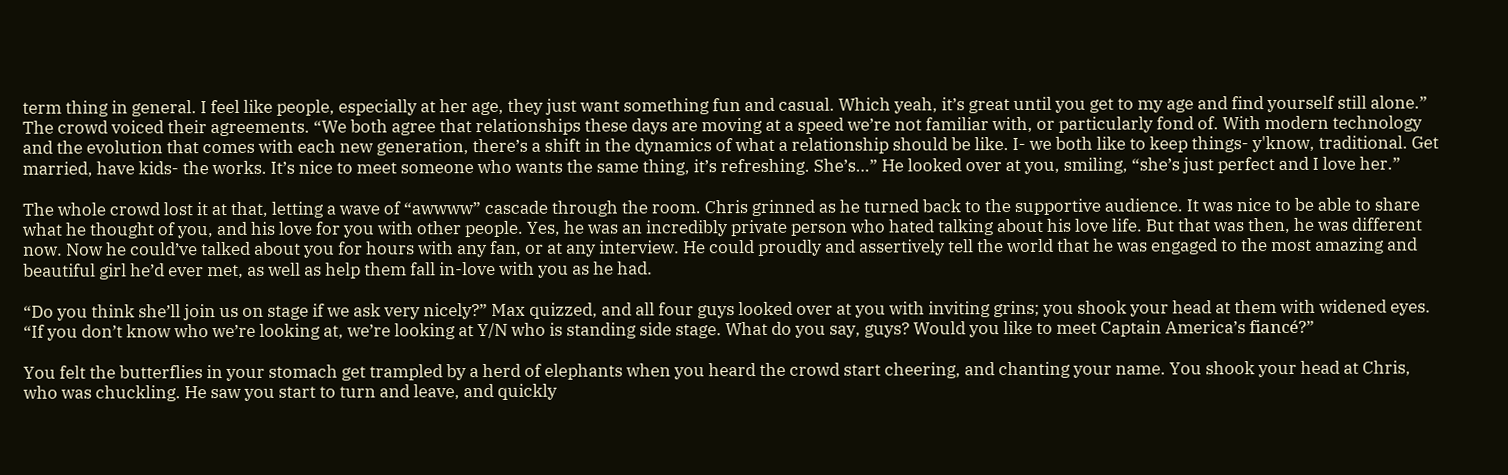term thing in general. I feel like people, especially at her age, they just want something fun and casual. Which yeah, it’s great until you get to my age and find yourself still alone.” The crowd voiced their agreements. “We both agree that relationships these days are moving at a speed we’re not familiar with, or particularly fond of. With modern technology and the evolution that comes with each new generation, there’s a shift in the dynamics of what a relationship should be like. I- we both like to keep things- y'know, traditional. Get married, have kids- the works. It’s nice to meet someone who wants the same thing, it’s refreshing. She’s…” He looked over at you, smiling, “she’s just perfect and I love her.”

The whole crowd lost it at that, letting a wave of “awwww” cascade through the room. Chris grinned as he turned back to the supportive audience. It was nice to be able to share what he thought of you, and his love for you with other people. Yes, he was an incredibly private person who hated talking about his love life. But that was then, he was different now. Now he could’ve talked about you for hours with any fan, or at any interview. He could proudly and assertively tell the world that he was engaged to the most amazing and beautiful girl he’d ever met, as well as help them fall in-love with you as he had.

“Do you think she’ll join us on stage if we ask very nicely?” Max quizzed, and all four guys looked over at you with inviting grins; you shook your head at them with widened eyes. “If you don’t know who we’re looking at, we’re looking at Y/N who is standing side stage. What do you say, guys? Would you like to meet Captain America’s fiancé?”

You felt the butterflies in your stomach get trampled by a herd of elephants when you heard the crowd start cheering, and chanting your name. You shook your head at Chris, who was chuckling. He saw you start to turn and leave, and quickly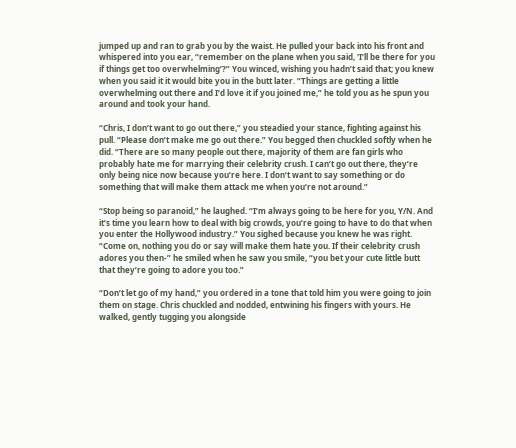jumped up and ran to grab you by the waist. He pulled your back into his front and whispered into you ear, “remember on the plane when you said, 'I’ll be there for you if things get too overwhelming’?” You winced, wishing you hadn’t said that; you knew when you said it it would bite you in the butt later. “Things are getting a little overwhelming out there and I’d love it if you joined me,” he told you as he spun you around and took your hand.

“Chris, I don’t want to go out there,” you steadied your stance, fighting against his pull. “Please don’t make me go out there.” You begged then chuckled softly when he did. “There are so many people out there, majority of them are fan girls who probably hate me for marrying their celebrity crush. I can’t go out there, they’re only being nice now because you’re here. I don’t want to say something or do something that will make them attack me when you’re not around.”

“Stop being so paranoid,” he laughed. “I’m always going to be here for you, Y/N. And it’s time you learn how to deal with big crowds, you’re going to have to do that when you enter the Hollywood industry.” You sighed because you knew he was right. “Come on, nothing you do or say will make them hate you. If their celebrity crush adores you then-” he smiled when he saw you smile, “you bet your cute little butt that they’re going to adore you too.”

“Don’t let go of my hand,” you ordered in a tone that told him you were going to join them on stage. Chris chuckled and nodded, entwining his fingers with yours. He walked, gently tugging you alongside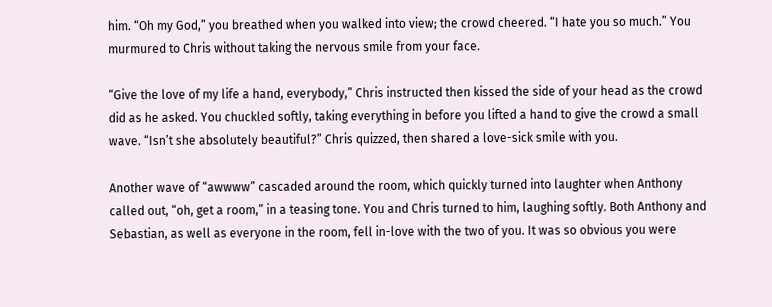him. “Oh my God,” you breathed when you walked into view; the crowd cheered. “I hate you so much.” You murmured to Chris without taking the nervous smile from your face.

“Give the love of my life a hand, everybody,” Chris instructed then kissed the side of your head as the crowd did as he asked. You chuckled softly, taking everything in before you lifted a hand to give the crowd a small wave. “Isn’t she absolutely beautiful?” Chris quizzed, then shared a love-sick smile with you.

Another wave of “awwww” cascaded around the room, which quickly turned into laughter when Anthony called out, “oh, get a room,” in a teasing tone. You and Chris turned to him, laughing softly. Both Anthony and Sebastian, as well as everyone in the room, fell in-love with the two of you. It was so obvious you were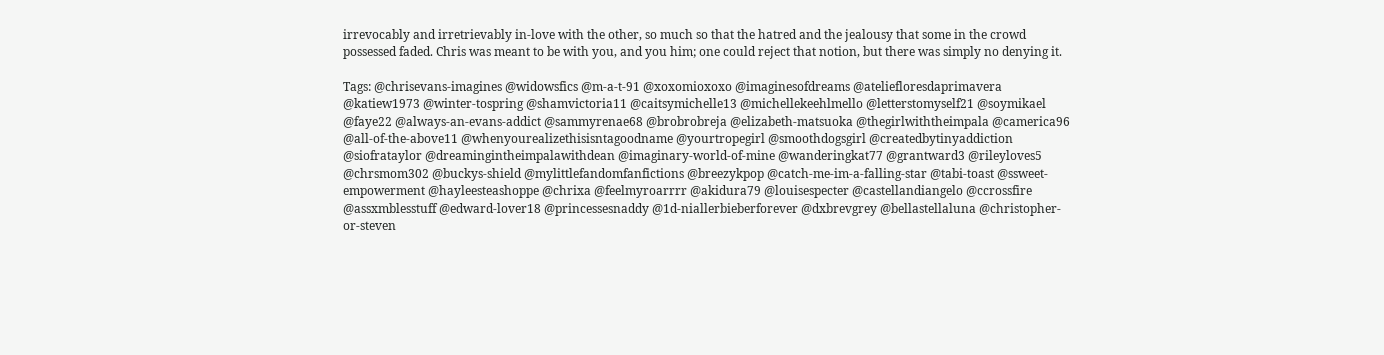irrevocably and irretrievably in-love with the other, so much so that the hatred and the jealousy that some in the crowd possessed faded. Chris was meant to be with you, and you him; one could reject that notion, but there was simply no denying it.

Tags: @chrisevans-imagines @widowsfics @m-a-t-91 @xoxomioxoxo @imaginesofdreams @ateliefloresdaprimavera @katiew1973 @winter-tospring @shamvictoria11 @caitsymichelle13 @michellekeehlmello @letterstomyself21 @soymikael @faye22 @always-an-evans-addict @sammyrenae68 @brobrobreja @elizabeth-matsuoka @thegirlwiththeimpala @camerica96 @all-of-the-above11 @whenyourealizethisisntagoodname @yourtropegirl @smoothdogsgirl @createdbytinyaddiction @siofrataylor @dreamingintheimpalawithdean @imaginary-world-of-mine @wanderingkat77 @grantward3 @rileyloves5 @chrsmom302 @buckys-shield @mylittlefandomfanfictions @breezykpop @catch-me-im-a-falling-star @tabi-toast @ssweet-empowerment @hayleesteashoppe @chrixa @feelmyroarrrr @akidura79 @louisespecter @castellandiangelo @ccrossfire @assxmblesstuff @edward-lover18 @princessesnaddy @1d-niallerbieberforever @dxbrevgrey @bellastellaluna @christopher-or-steven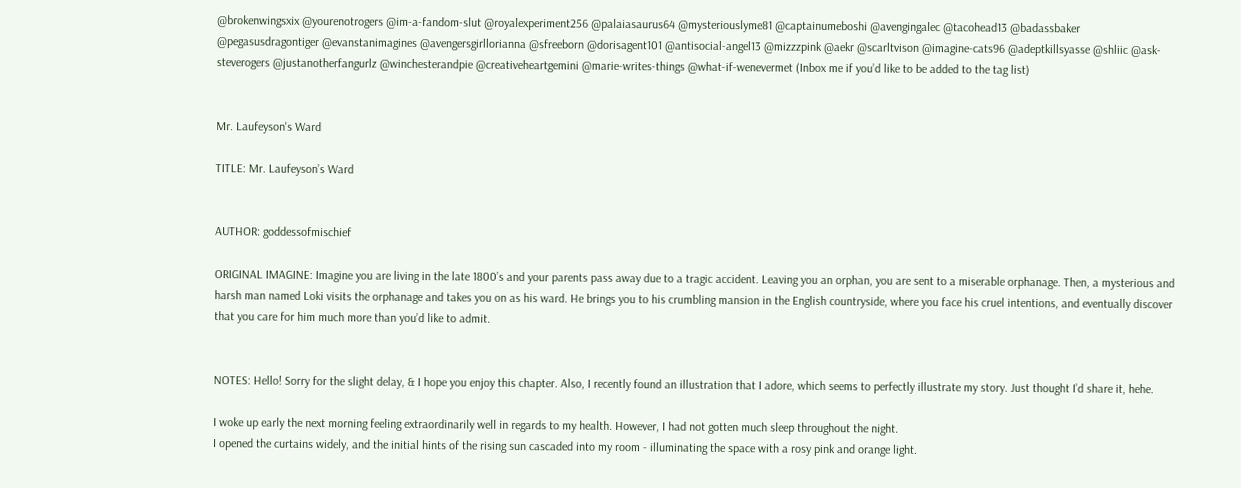@brokenwingsxix @yourenotrogers @im-a-fandom-slut @royalexperiment256 @palaiasaurus64 @mysteriouslyme81 @captainumeboshi @avengingalec @tacohead13 @badassbaker @pegasusdragontiger @evanstanimagines @avengersgirllorianna @sfreeborn @dorisagent101 @antisocial-angel13 @mizzzpink @aekr @scarltvison @imagine-cats96 @adeptkillsyasse @shliic @ask-steverogers @justanotherfangurlz @winchesterandpie @creativeheartgemini @marie-writes-things @what-if-wenevermet (Inbox me if you’d like to be added to the tag list)


Mr. Laufeyson's Ward

TITLE: Mr. Laufeyson’s Ward


AUTHOR: goddessofmischief

ORIGINAL IMAGINE: Imagine you are living in the late 1800’s and your parents pass away due to a tragic accident. Leaving you an orphan, you are sent to a miserable orphanage. Then, a mysterious and harsh man named Loki visits the orphanage and takes you on as his ward. He brings you to his crumbling mansion in the English countryside, where you face his cruel intentions, and eventually discover that you care for him much more than you’d like to admit.


NOTES: Hello! Sorry for the slight delay, & I hope you enjoy this chapter. Also, I recently found an illustration that I adore, which seems to perfectly illustrate my story. Just thought I’d share it, hehe.

I woke up early the next morning feeling extraordinarily well in regards to my health. However, I had not gotten much sleep throughout the night.
I opened the curtains widely, and the initial hints of the rising sun cascaded into my room - illuminating the space with a rosy pink and orange light.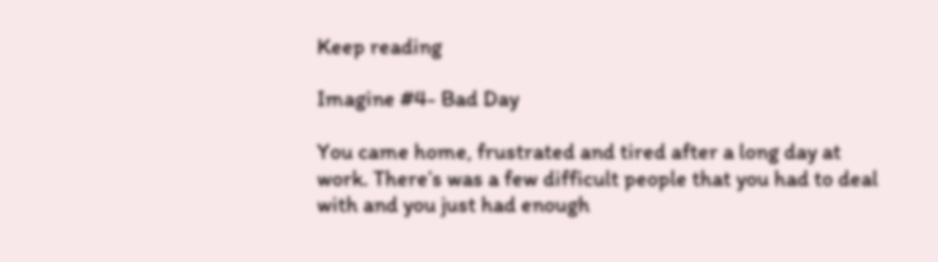Keep reading

Imagine #4- Bad Day

You came home, frustrated and tired after a long day at work. There’s was a few difficult people that you had to deal with and you just had enough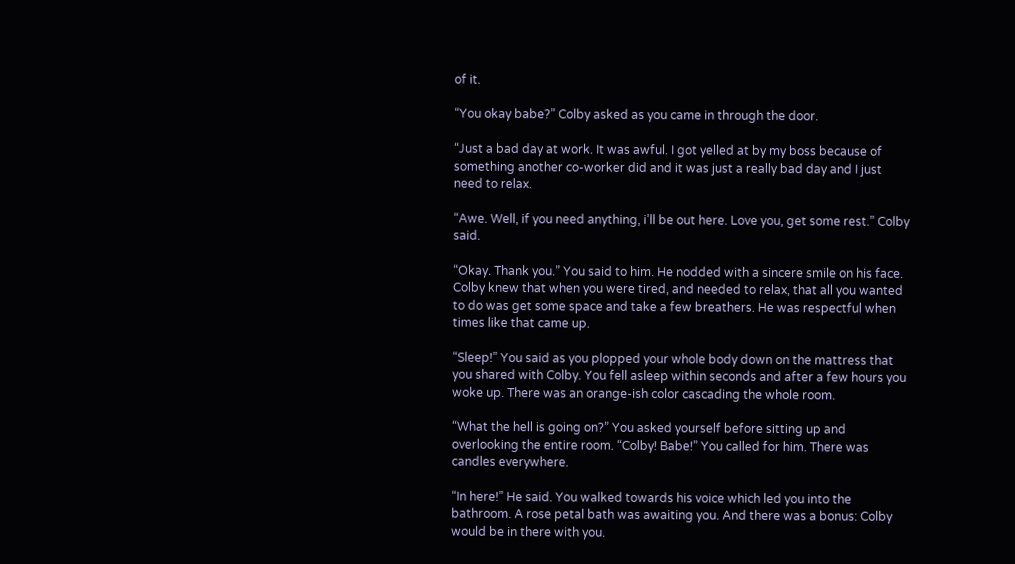of it.

“You okay babe?” Colby asked as you came in through the door.

“Just a bad day at work. It was awful. I got yelled at by my boss because of something another co-worker did and it was just a really bad day and I just need to relax.

“Awe. Well, if you need anything, i’ll be out here. Love you, get some rest.” Colby said.

“Okay. Thank you.” You said to him. He nodded with a sincere smile on his face. Colby knew that when you were tired, and needed to relax, that all you wanted to do was get some space and take a few breathers. He was respectful when times like that came up.

“Sleep!” You said as you plopped your whole body down on the mattress that you shared with Colby. You fell asleep within seconds and after a few hours you woke up. There was an orange-ish color cascading the whole room.

“What the hell is going on?” You asked yourself before sitting up and overlooking the entire room. “Colby! Babe!” You called for him. There was candles everywhere.

“In here!” He said. You walked towards his voice which led you into the bathroom. A rose petal bath was awaiting you. And there was a bonus: Colby would be in there with you.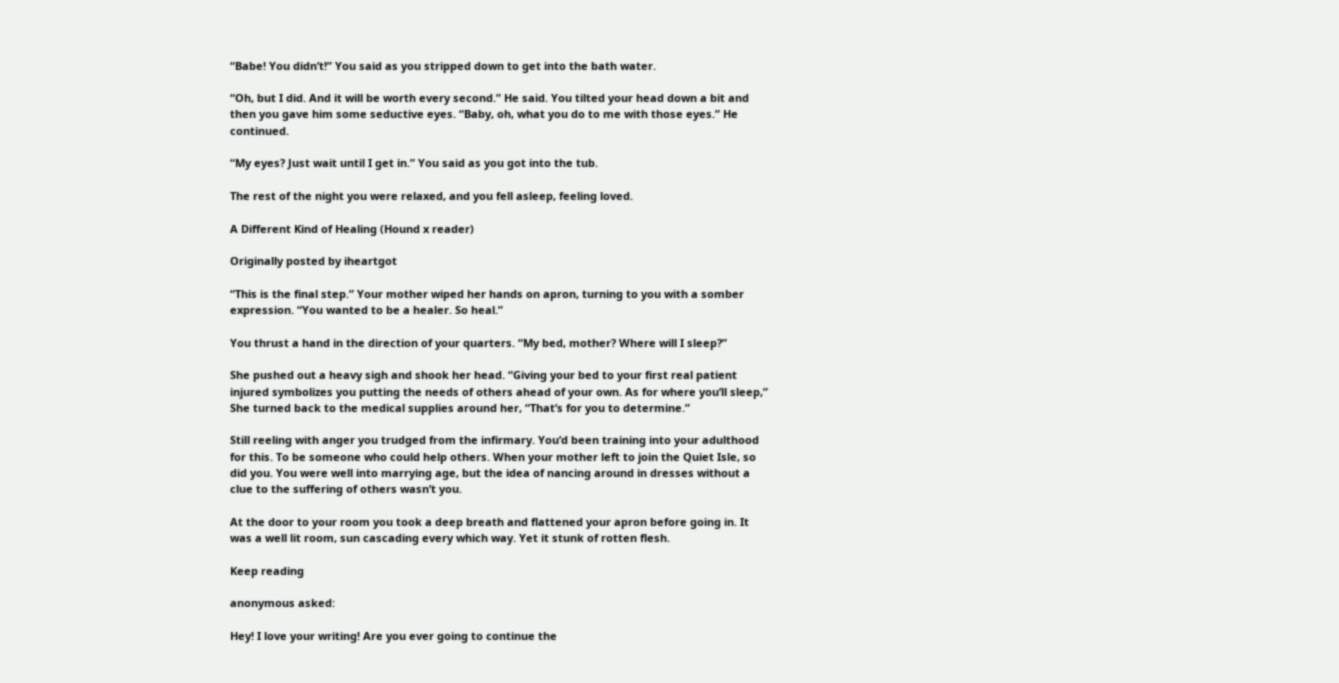“Babe! You didn’t!” You said as you stripped down to get into the bath water.

“Oh, but I did. And it will be worth every second.” He said. You tilted your head down a bit and then you gave him some seductive eyes. “Baby, oh, what you do to me with those eyes.” He continued.

“My eyes? Just wait until I get in.” You said as you got into the tub.

The rest of the night you were relaxed, and you fell asleep, feeling loved.

A Different Kind of Healing (Hound x reader)

Originally posted by iheartgot

“This is the final step.” Your mother wiped her hands on apron, turning to you with a somber expression. “You wanted to be a healer. So heal.”

You thrust a hand in the direction of your quarters. “My bed, mother? Where will I sleep?”

She pushed out a heavy sigh and shook her head. “Giving your bed to your first real patient injured symbolizes you putting the needs of others ahead of your own. As for where you’ll sleep,” She turned back to the medical supplies around her, “That’s for you to determine.”

Still reeling with anger you trudged from the infirmary. You’d been training into your adulthood for this. To be someone who could help others. When your mother left to join the Quiet Isle, so did you. You were well into marrying age, but the idea of nancing around in dresses without a clue to the suffering of others wasn’t you.

At the door to your room you took a deep breath and flattened your apron before going in. It was a well lit room, sun cascading every which way. Yet it stunk of rotten flesh.

Keep reading

anonymous asked:

Hey! I love your writing! Are you ever going to continue the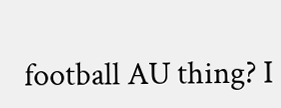football AU thing? I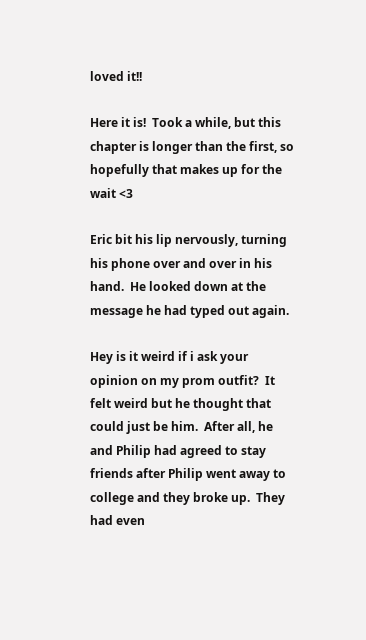loved it!!

Here it is!  Took a while, but this chapter is longer than the first, so hopefully that makes up for the wait <3

Eric bit his lip nervously, turning his phone over and over in his hand.  He looked down at the message he had typed out again.

Hey is it weird if i ask your opinion on my prom outfit?  It felt weird but he thought that could just be him.  After all, he and Philip had agreed to stay friends after Philip went away to college and they broke up.  They had even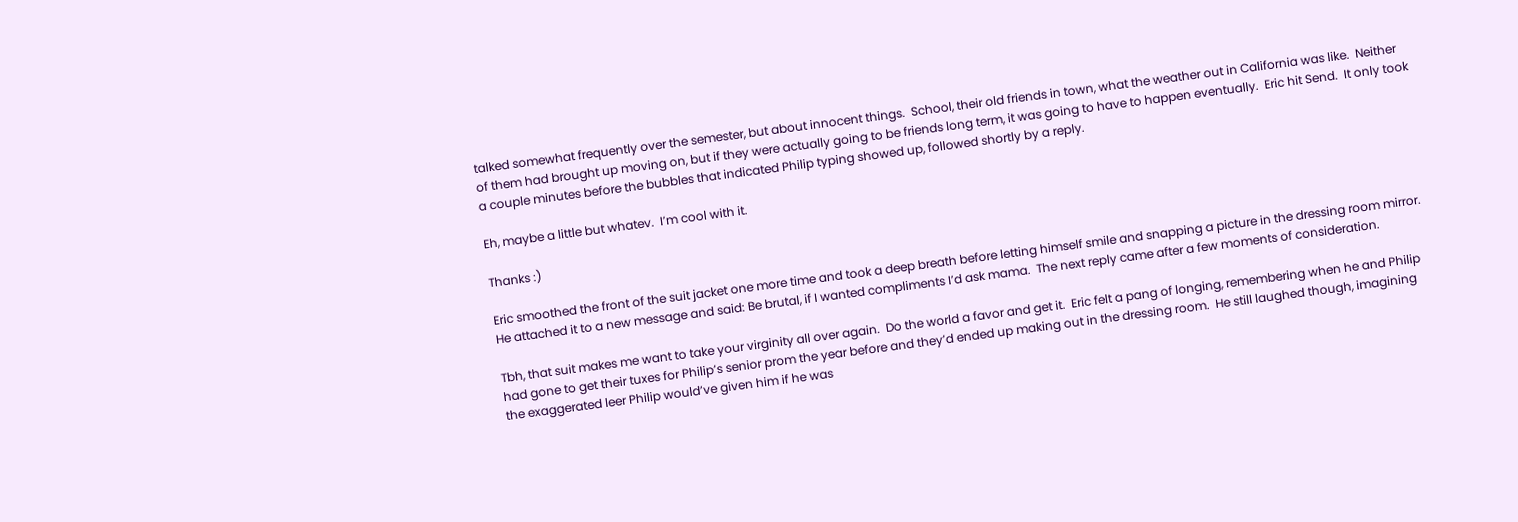talked somewhat frequently over the semester, but about innocent things.  School, their old friends in town, what the weather out in California was like.  Neither of them had brought up moving on, but if they were actually going to be friends long term, it was going to have to happen eventually.  Eric hit Send.  It only took a couple minutes before the bubbles that indicated Philip typing showed up, followed shortly by a reply.

Eh, maybe a little but whatev.  I’m cool with it.

Thanks :)

Eric smoothed the front of the suit jacket one more time and took a deep breath before letting himself smile and snapping a picture in the dressing room mirror.  He attached it to a new message and said: Be brutal, if I wanted compliments I’d ask mama.  The next reply came after a few moments of consideration.

Tbh, that suit makes me want to take your virginity all over again.  Do the world a favor and get it.  Eric felt a pang of longing, remembering when he and Philip had gone to get their tuxes for Philip’s senior prom the year before and they’d ended up making out in the dressing room.  He still laughed though, imagining the exaggerated leer Philip would’ve given him if he was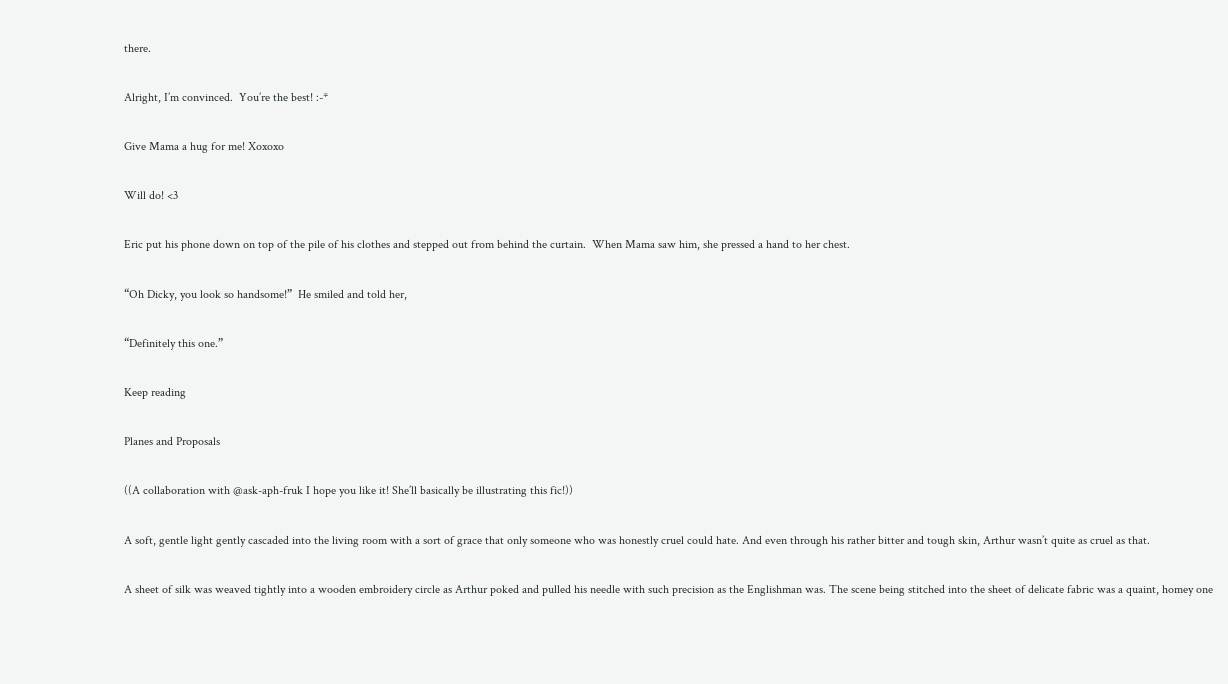there.

Alright, I’m convinced.  You’re the best! :-*

Give Mama a hug for me! Xoxoxo

Will do! <3

Eric put his phone down on top of the pile of his clothes and stepped out from behind the curtain.  When Mama saw him, she pressed a hand to her chest.

“Oh Dicky, you look so handsome!”  He smiled and told her,

“Definitely this one.”

Keep reading

Planes and Proposals

((A collaboration with @ask-aph-fruk I hope you like it! She’ll basically be illustrating this fic!))

A soft, gentle light gently cascaded into the living room with a sort of grace that only someone who was honestly cruel could hate. And even through his rather bitter and tough skin, Arthur wasn’t quite as cruel as that.

A sheet of silk was weaved tightly into a wooden embroidery circle as Arthur poked and pulled his needle with such precision as the Englishman was. The scene being stitched into the sheet of delicate fabric was a quaint, homey one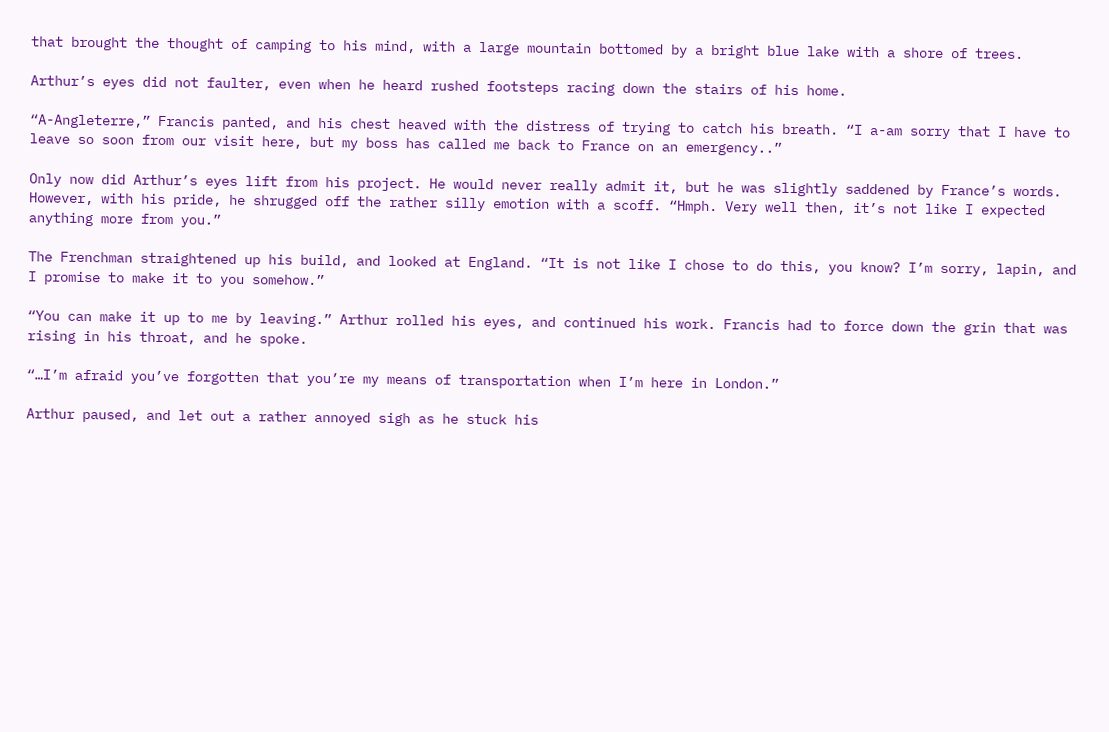that brought the thought of camping to his mind, with a large mountain bottomed by a bright blue lake with a shore of trees.

Arthur’s eyes did not faulter, even when he heard rushed footsteps racing down the stairs of his home.

“A-Angleterre,” Francis panted, and his chest heaved with the distress of trying to catch his breath. “I a-am sorry that I have to leave so soon from our visit here, but my boss has called me back to France on an emergency..”

Only now did Arthur’s eyes lift from his project. He would never really admit it, but he was slightly saddened by France’s words. However, with his pride, he shrugged off the rather silly emotion with a scoff. “Hmph. Very well then, it’s not like I expected anything more from you.”

The Frenchman straightened up his build, and looked at England. “It is not like I chose to do this, you know? I’m sorry, lapin, and I promise to make it to you somehow.”

“You can make it up to me by leaving.” Arthur rolled his eyes, and continued his work. Francis had to force down the grin that was rising in his throat, and he spoke.

“…I’m afraid you’ve forgotten that you’re my means of transportation when I’m here in London.”

Arthur paused, and let out a rather annoyed sigh as he stuck his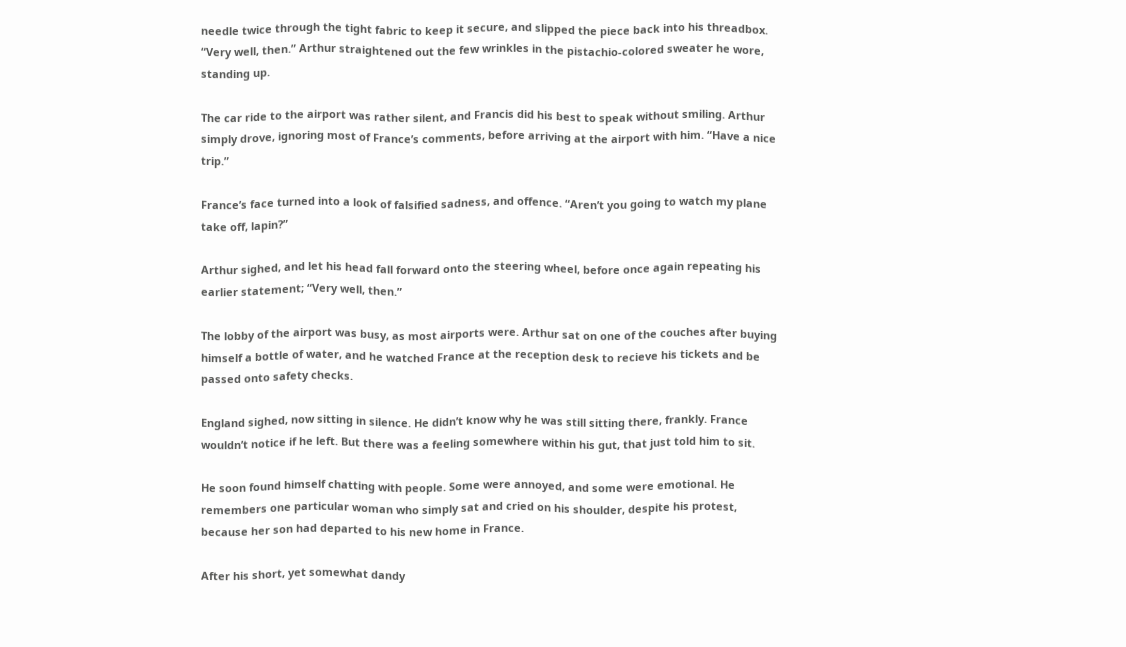needle twice through the tight fabric to keep it secure, and slipped the piece back into his threadbox. “Very well, then.” Arthur straightened out the few wrinkles in the pistachio-colored sweater he wore, standing up.

The car ride to the airport was rather silent, and Francis did his best to speak without smiling. Arthur simply drove, ignoring most of France’s comments, before arriving at the airport with him. “Have a nice trip.”

France’s face turned into a look of falsified sadness, and offence. “Aren’t you going to watch my plane take off, lapin?”

Arthur sighed, and let his head fall forward onto the steering wheel, before once again repeating his earlier statement; “Very well, then.”

The lobby of the airport was busy, as most airports were. Arthur sat on one of the couches after buying himself a bottle of water, and he watched France at the reception desk to recieve his tickets and be passed onto safety checks.

England sighed, now sitting in silence. He didn’t know why he was still sitting there, frankly. France wouldn’t notice if he left. But there was a feeling somewhere within his gut, that just told him to sit.

He soon found himself chatting with people. Some were annoyed, and some were emotional. He remembers one particular woman who simply sat and cried on his shoulder, despite his protest, because her son had departed to his new home in France.

After his short, yet somewhat dandy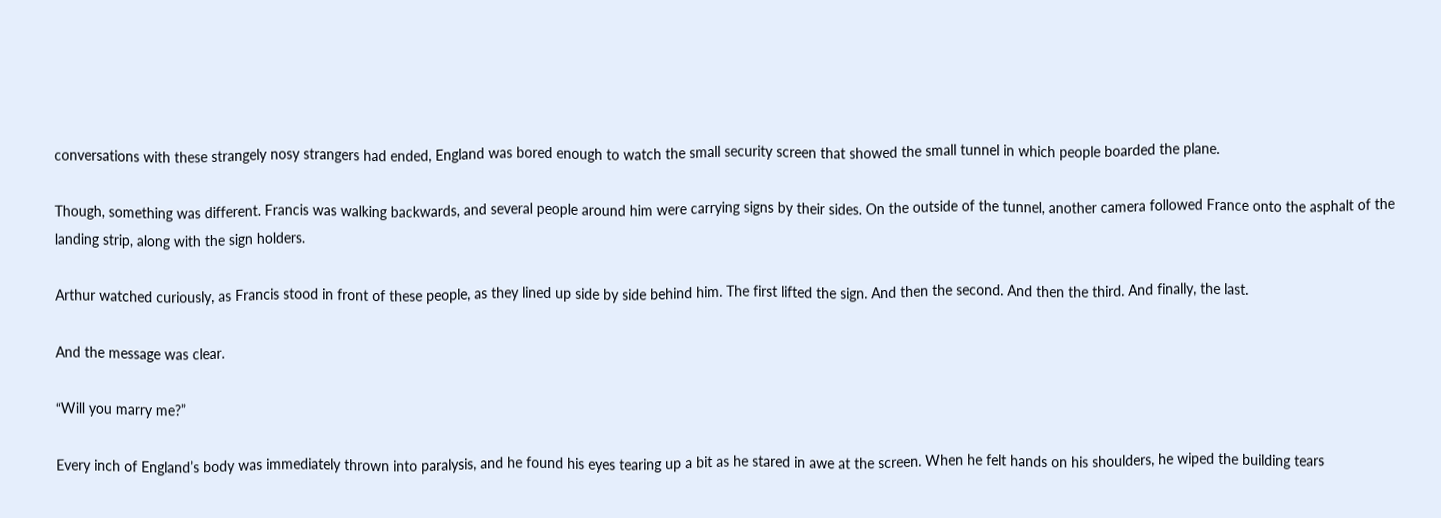conversations with these strangely nosy strangers had ended, England was bored enough to watch the small security screen that showed the small tunnel in which people boarded the plane.

Though, something was different. Francis was walking backwards, and several people around him were carrying signs by their sides. On the outside of the tunnel, another camera followed France onto the asphalt of the landing strip, along with the sign holders.

Arthur watched curiously, as Francis stood in front of these people, as they lined up side by side behind him. The first lifted the sign. And then the second. And then the third. And finally, the last.

And the message was clear.

“Will you marry me?”

Every inch of England’s body was immediately thrown into paralysis, and he found his eyes tearing up a bit as he stared in awe at the screen. When he felt hands on his shoulders, he wiped the building tears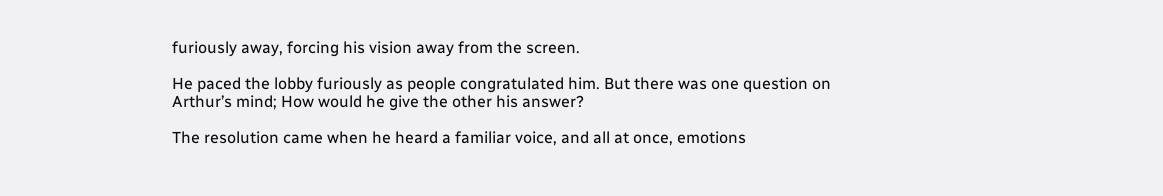furiously away, forcing his vision away from the screen.

He paced the lobby furiously as people congratulated him. But there was one question on Arthur’s mind; How would he give the other his answer?

The resolution came when he heard a familiar voice, and all at once, emotions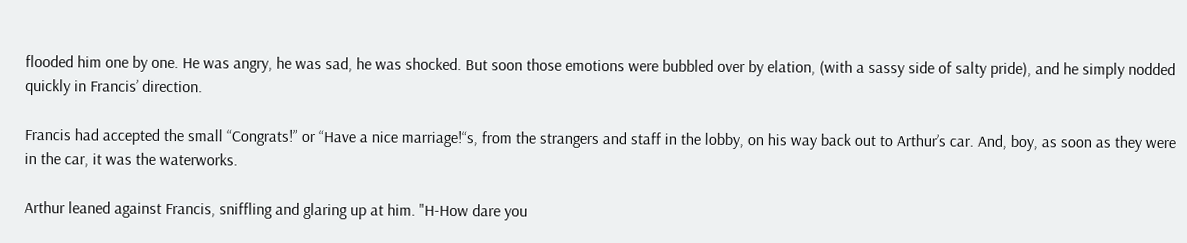flooded him one by one. He was angry, he was sad, he was shocked. But soon those emotions were bubbled over by elation, (with a sassy side of salty pride), and he simply nodded quickly in Francis’ direction.

Francis had accepted the small “Congrats!” or “Have a nice marriage!“s, from the strangers and staff in the lobby, on his way back out to Arthur’s car. And, boy, as soon as they were in the car, it was the waterworks.

Arthur leaned against Francis, sniffling and glaring up at him. "H-How dare you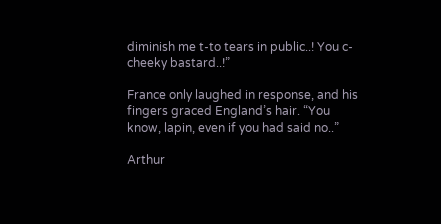diminish me t-to tears in public..! You c-cheeky bastard..!”

France only laughed in response, and his fingers graced England’s hair. “You know, lapin, even if you had said no..”

Arthur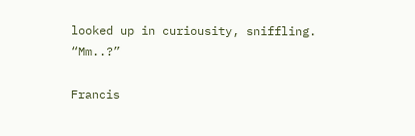looked up in curiousity, sniffling. “Mm..?”

Francis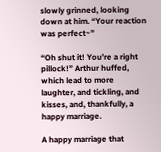slowly grinned, looking down at him. “Your reaction was perfect~”

“Oh shut it! You’re a right pillock!” Arthur huffed, which lead to more laughter, and tickling, and kisses, and, thankfully, a happy marriage.

A happy marriage that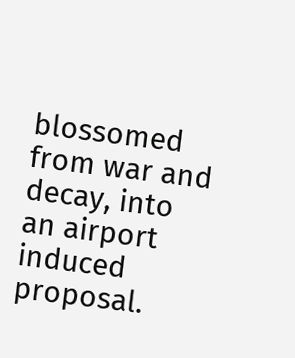blossomed from war and decay, into an airport induced proposal.